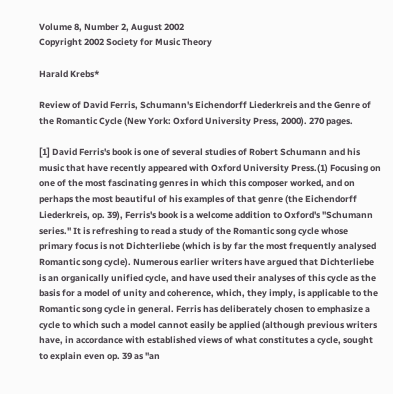Volume 8, Number 2, August 2002
Copyright 2002 Society for Music Theory

Harald Krebs*

Review of David Ferris, Schumann's Eichendorff Liederkreis and the Genre of the Romantic Cycle (New York: Oxford University Press, 2000). 270 pages.

[1] David Ferris's book is one of several studies of Robert Schumann and his music that have recently appeared with Oxford University Press.(1) Focusing on one of the most fascinating genres in which this composer worked, and on perhaps the most beautiful of his examples of that genre (the Eichendorff Liederkreis, op. 39), Ferris's book is a welcome addition to Oxford's "Schumann series." It is refreshing to read a study of the Romantic song cycle whose primary focus is not Dichterliebe (which is by far the most frequently analysed Romantic song cycle). Numerous earlier writers have argued that Dichterliebe is an organically unified cycle, and have used their analyses of this cycle as the basis for a model of unity and coherence, which, they imply, is applicable to the Romantic song cycle in general. Ferris has deliberately chosen to emphasize a cycle to which such a model cannot easily be applied (although previous writers have, in accordance with established views of what constitutes a cycle, sought to explain even op. 39 as "an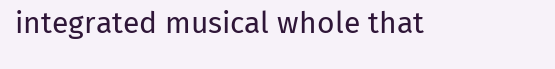integrated musical whole that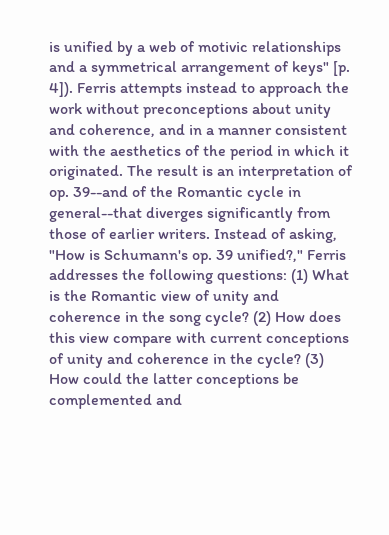is unified by a web of motivic relationships and a symmetrical arrangement of keys" [p. 4]). Ferris attempts instead to approach the work without preconceptions about unity and coherence, and in a manner consistent with the aesthetics of the period in which it originated. The result is an interpretation of op. 39--and of the Romantic cycle in general--that diverges significantly from those of earlier writers. Instead of asking, "How is Schumann's op. 39 unified?," Ferris addresses the following questions: (1) What is the Romantic view of unity and coherence in the song cycle? (2) How does this view compare with current conceptions of unity and coherence in the cycle? (3) How could the latter conceptions be complemented and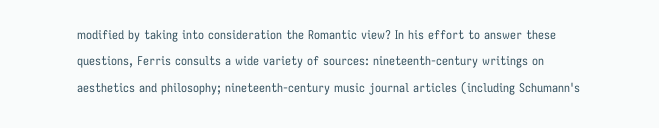modified by taking into consideration the Romantic view? In his effort to answer these questions, Ferris consults a wide variety of sources: nineteenth-century writings on aesthetics and philosophy; nineteenth-century music journal articles (including Schumann's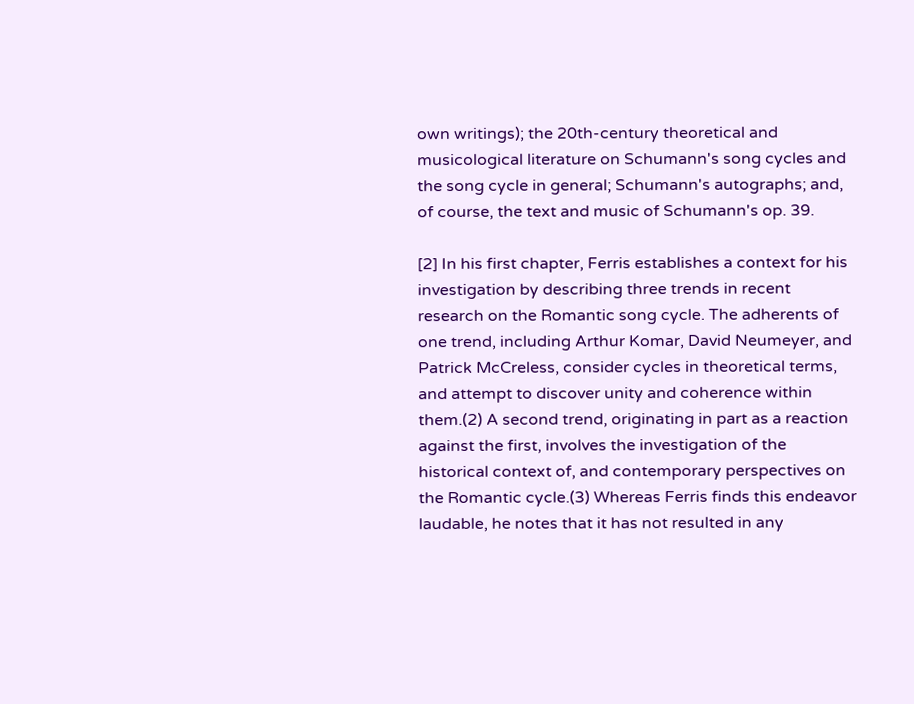own writings); the 20th-century theoretical and musicological literature on Schumann's song cycles and the song cycle in general; Schumann's autographs; and, of course, the text and music of Schumann's op. 39.

[2] In his first chapter, Ferris establishes a context for his investigation by describing three trends in recent research on the Romantic song cycle. The adherents of one trend, including Arthur Komar, David Neumeyer, and Patrick McCreless, consider cycles in theoretical terms, and attempt to discover unity and coherence within them.(2) A second trend, originating in part as a reaction against the first, involves the investigation of the historical context of, and contemporary perspectives on the Romantic cycle.(3) Whereas Ferris finds this endeavor laudable, he notes that it has not resulted in any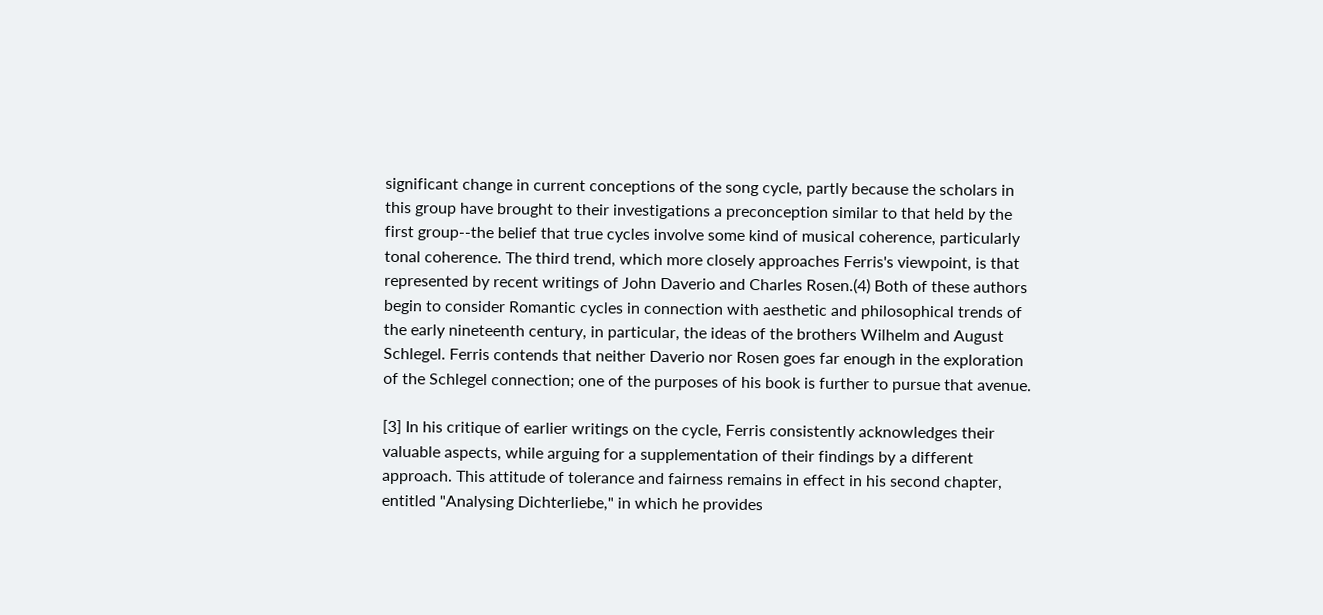significant change in current conceptions of the song cycle, partly because the scholars in this group have brought to their investigations a preconception similar to that held by the first group--the belief that true cycles involve some kind of musical coherence, particularly tonal coherence. The third trend, which more closely approaches Ferris's viewpoint, is that represented by recent writings of John Daverio and Charles Rosen.(4) Both of these authors begin to consider Romantic cycles in connection with aesthetic and philosophical trends of the early nineteenth century, in particular, the ideas of the brothers Wilhelm and August Schlegel. Ferris contends that neither Daverio nor Rosen goes far enough in the exploration of the Schlegel connection; one of the purposes of his book is further to pursue that avenue.

[3] In his critique of earlier writings on the cycle, Ferris consistently acknowledges their valuable aspects, while arguing for a supplementation of their findings by a different approach. This attitude of tolerance and fairness remains in effect in his second chapter, entitled "Analysing Dichterliebe," in which he provides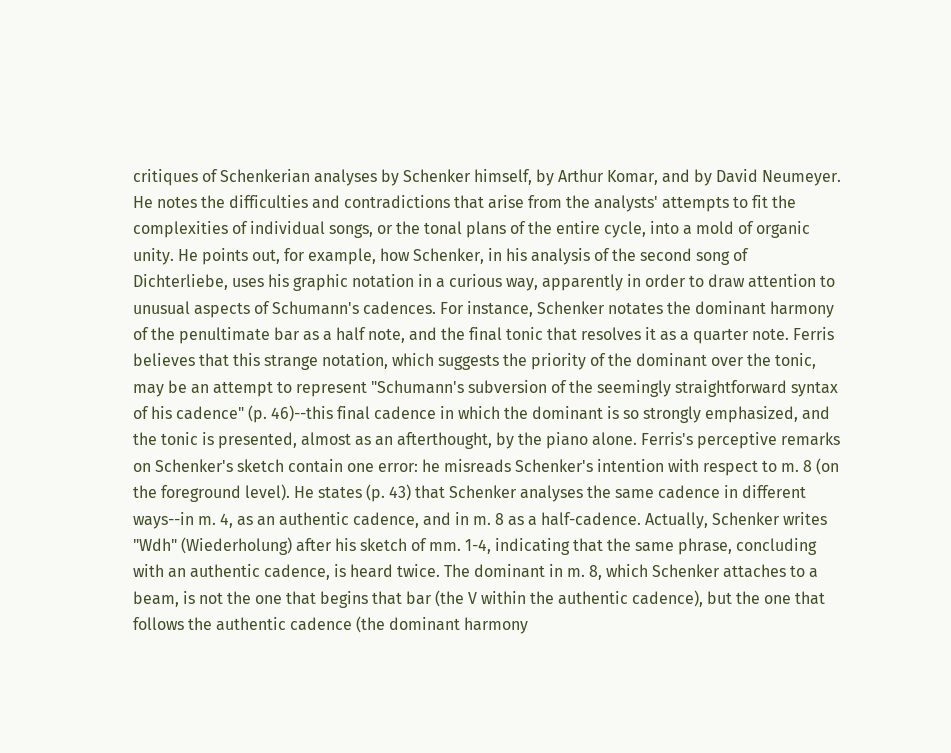critiques of Schenkerian analyses by Schenker himself, by Arthur Komar, and by David Neumeyer. He notes the difficulties and contradictions that arise from the analysts' attempts to fit the complexities of individual songs, or the tonal plans of the entire cycle, into a mold of organic unity. He points out, for example, how Schenker, in his analysis of the second song of Dichterliebe, uses his graphic notation in a curious way, apparently in order to draw attention to unusual aspects of Schumann's cadences. For instance, Schenker notates the dominant harmony of the penultimate bar as a half note, and the final tonic that resolves it as a quarter note. Ferris believes that this strange notation, which suggests the priority of the dominant over the tonic, may be an attempt to represent "Schumann's subversion of the seemingly straightforward syntax of his cadence" (p. 46)--this final cadence in which the dominant is so strongly emphasized, and the tonic is presented, almost as an afterthought, by the piano alone. Ferris's perceptive remarks on Schenker's sketch contain one error: he misreads Schenker's intention with respect to m. 8 (on the foreground level). He states (p. 43) that Schenker analyses the same cadence in different ways--in m. 4, as an authentic cadence, and in m. 8 as a half-cadence. Actually, Schenker writes "Wdh" (Wiederholung) after his sketch of mm. 1-4, indicating that the same phrase, concluding with an authentic cadence, is heard twice. The dominant in m. 8, which Schenker attaches to a beam, is not the one that begins that bar (the V within the authentic cadence), but the one that follows the authentic cadence (the dominant harmony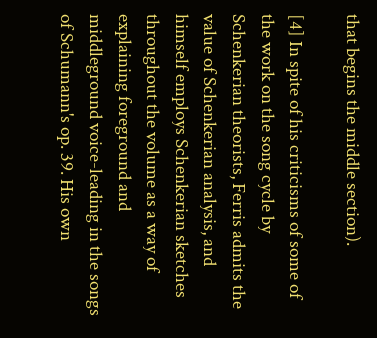that begins the middle section).

[4] In spite of his criticisms of some of the work on the song cycle by Schenkerian theorists, Ferris admits the value of Schenkerian analysis, and himself employs Schenkerian sketches throughout the volume as a way of explaining foreground and middleground voice-leading in the songs of Schumann's op. 39. His own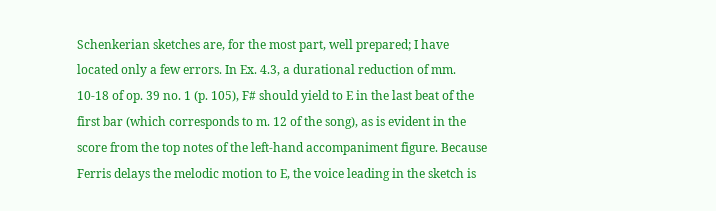Schenkerian sketches are, for the most part, well prepared; I have located only a few errors. In Ex. 4.3, a durational reduction of mm. 10-18 of op. 39 no. 1 (p. 105), F# should yield to E in the last beat of the first bar (which corresponds to m. 12 of the song), as is evident in the score from the top notes of the left-hand accompaniment figure. Because Ferris delays the melodic motion to E, the voice leading in the sketch is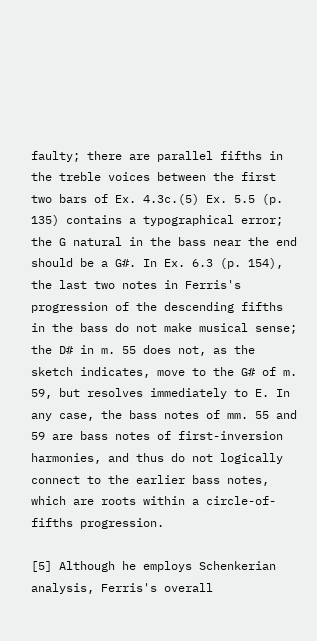faulty; there are parallel fifths in the treble voices between the first two bars of Ex. 4.3c.(5) Ex. 5.5 (p. 135) contains a typographical error; the G natural in the bass near the end should be a G#. In Ex. 6.3 (p. 154), the last two notes in Ferris's progression of the descending fifths in the bass do not make musical sense; the D# in m. 55 does not, as the sketch indicates, move to the G# of m. 59, but resolves immediately to E. In any case, the bass notes of mm. 55 and 59 are bass notes of first-inversion harmonies, and thus do not logically connect to the earlier bass notes, which are roots within a circle-of-fifths progression.

[5] Although he employs Schenkerian analysis, Ferris's overall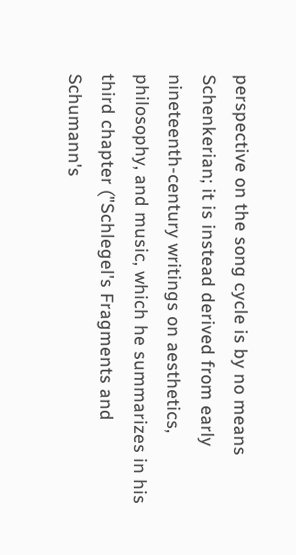perspective on the song cycle is by no means Schenkerian; it is instead derived from early nineteenth-century writings on aesthetics, philosophy, and music, which he summarizes in his third chapter ("Schlegel's Fragments and Schumann's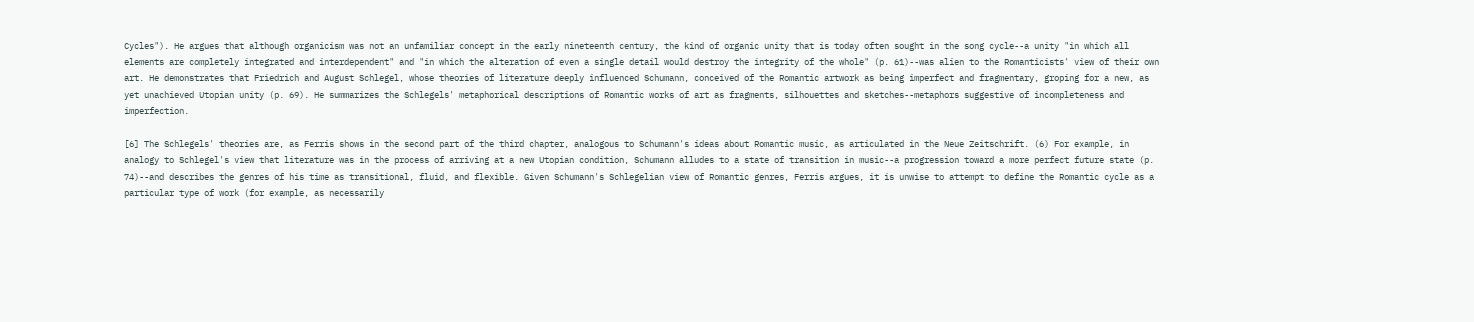Cycles"). He argues that although organicism was not an unfamiliar concept in the early nineteenth century, the kind of organic unity that is today often sought in the song cycle--a unity "in which all elements are completely integrated and interdependent" and "in which the alteration of even a single detail would destroy the integrity of the whole" (p. 61)--was alien to the Romanticists' view of their own art. He demonstrates that Friedrich and August Schlegel, whose theories of literature deeply influenced Schumann, conceived of the Romantic artwork as being imperfect and fragmentary, groping for a new, as yet unachieved Utopian unity (p. 69). He summarizes the Schlegels' metaphorical descriptions of Romantic works of art as fragments, silhouettes and sketches--metaphors suggestive of incompleteness and imperfection.

[6] The Schlegels' theories are, as Ferris shows in the second part of the third chapter, analogous to Schumann's ideas about Romantic music, as articulated in the Neue Zeitschrift. (6) For example, in analogy to Schlegel's view that literature was in the process of arriving at a new Utopian condition, Schumann alludes to a state of transition in music--a progression toward a more perfect future state (p. 74)--and describes the genres of his time as transitional, fluid, and flexible. Given Schumann's Schlegelian view of Romantic genres, Ferris argues, it is unwise to attempt to define the Romantic cycle as a particular type of work (for example, as necessarily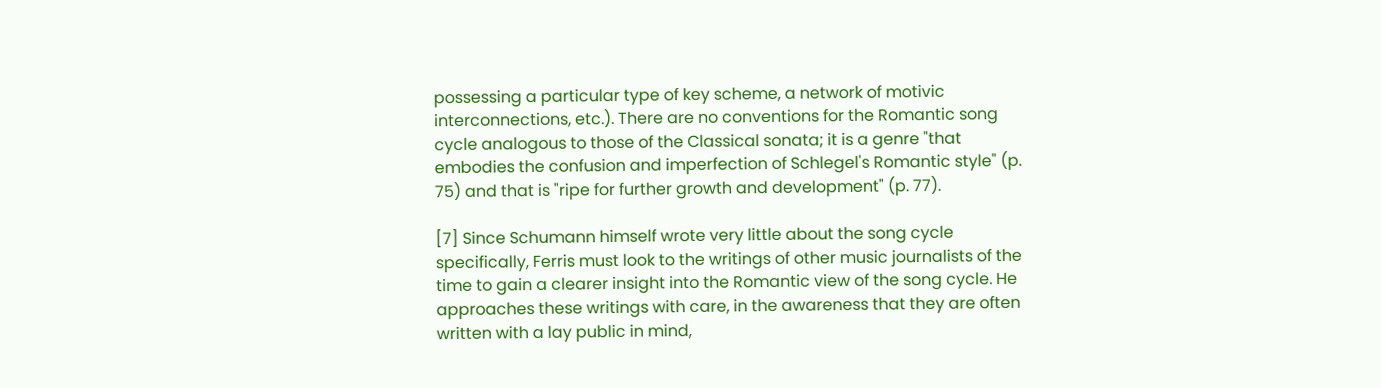possessing a particular type of key scheme, a network of motivic interconnections, etc.). There are no conventions for the Romantic song cycle analogous to those of the Classical sonata; it is a genre "that embodies the confusion and imperfection of Schlegel's Romantic style" (p. 75) and that is "ripe for further growth and development" (p. 77).

[7] Since Schumann himself wrote very little about the song cycle specifically, Ferris must look to the writings of other music journalists of the time to gain a clearer insight into the Romantic view of the song cycle. He approaches these writings with care, in the awareness that they are often written with a lay public in mind,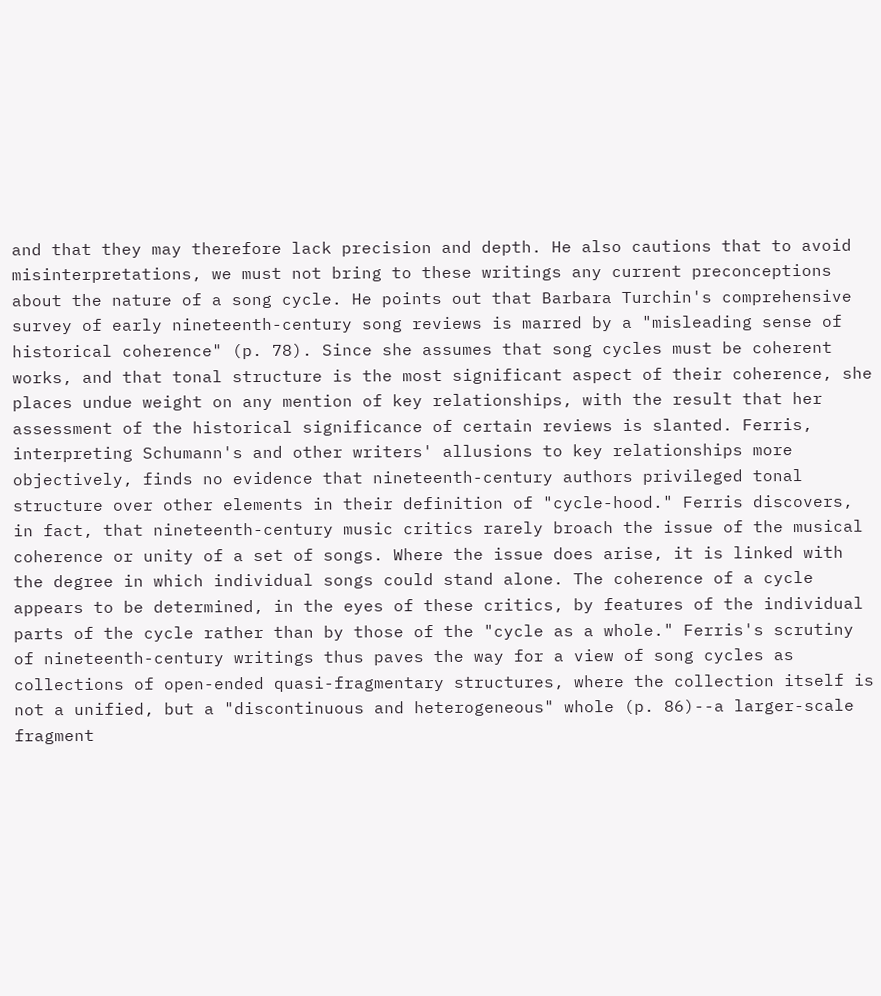and that they may therefore lack precision and depth. He also cautions that to avoid misinterpretations, we must not bring to these writings any current preconceptions about the nature of a song cycle. He points out that Barbara Turchin's comprehensive survey of early nineteenth-century song reviews is marred by a "misleading sense of historical coherence" (p. 78). Since she assumes that song cycles must be coherent works, and that tonal structure is the most significant aspect of their coherence, she places undue weight on any mention of key relationships, with the result that her assessment of the historical significance of certain reviews is slanted. Ferris, interpreting Schumann's and other writers' allusions to key relationships more objectively, finds no evidence that nineteenth-century authors privileged tonal structure over other elements in their definition of "cycle-hood." Ferris discovers, in fact, that nineteenth-century music critics rarely broach the issue of the musical coherence or unity of a set of songs. Where the issue does arise, it is linked with the degree in which individual songs could stand alone. The coherence of a cycle appears to be determined, in the eyes of these critics, by features of the individual parts of the cycle rather than by those of the "cycle as a whole." Ferris's scrutiny of nineteenth-century writings thus paves the way for a view of song cycles as collections of open-ended quasi-fragmentary structures, where the collection itself is not a unified, but a "discontinuous and heterogeneous" whole (p. 86)--a larger-scale fragment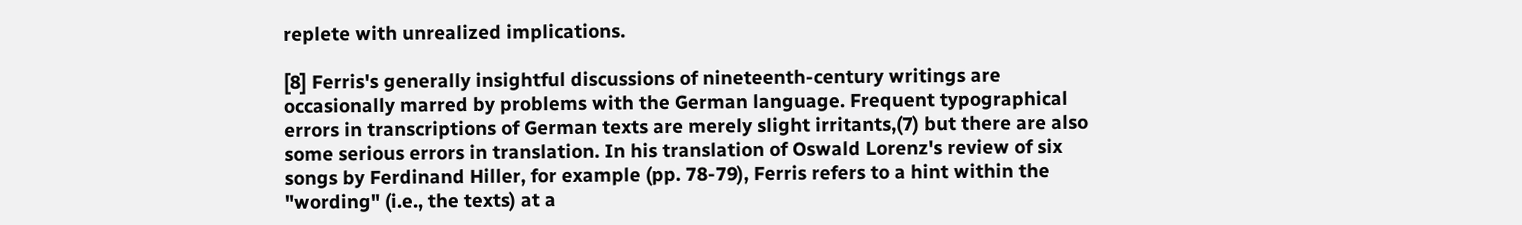replete with unrealized implications.

[8] Ferris's generally insightful discussions of nineteenth-century writings are occasionally marred by problems with the German language. Frequent typographical errors in transcriptions of German texts are merely slight irritants,(7) but there are also some serious errors in translation. In his translation of Oswald Lorenz's review of six songs by Ferdinand Hiller, for example (pp. 78-79), Ferris refers to a hint within the "wording" (i.e., the texts) at a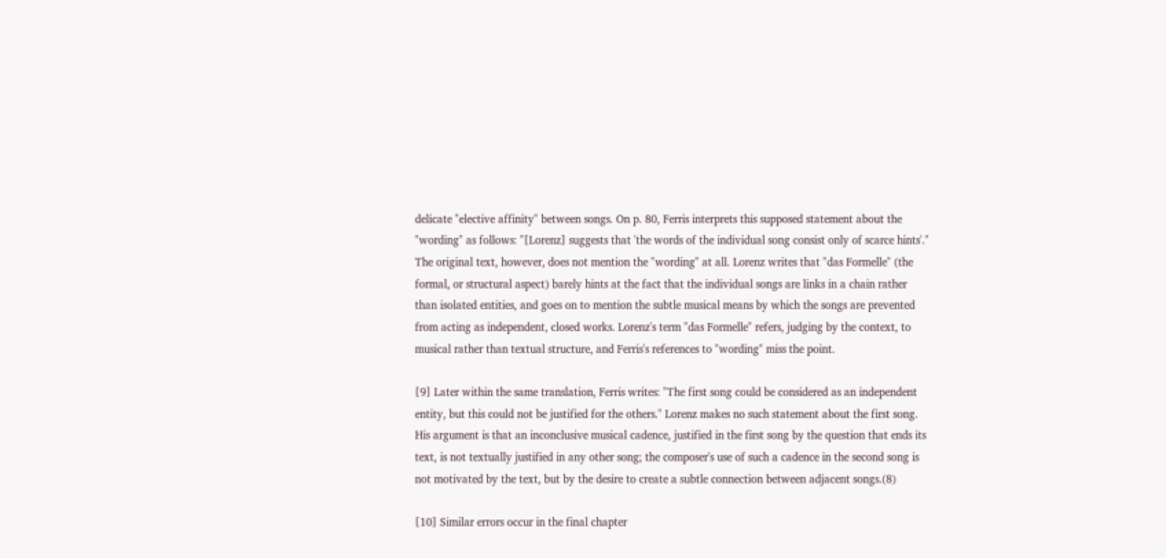delicate "elective affinity" between songs. On p. 80, Ferris interprets this supposed statement about the "wording" as follows: "[Lorenz] suggests that 'the words of the individual song consist only of scarce hints'." The original text, however, does not mention the "wording" at all. Lorenz writes that "das Formelle" (the formal, or structural aspect) barely hints at the fact that the individual songs are links in a chain rather than isolated entities, and goes on to mention the subtle musical means by which the songs are prevented from acting as independent, closed works. Lorenz's term "das Formelle" refers, judging by the context, to musical rather than textual structure, and Ferris's references to "wording" miss the point.

[9] Later within the same translation, Ferris writes: "The first song could be considered as an independent entity, but this could not be justified for the others." Lorenz makes no such statement about the first song. His argument is that an inconclusive musical cadence, justified in the first song by the question that ends its text, is not textually justified in any other song; the composer's use of such a cadence in the second song is not motivated by the text, but by the desire to create a subtle connection between adjacent songs.(8)

[10] Similar errors occur in the final chapter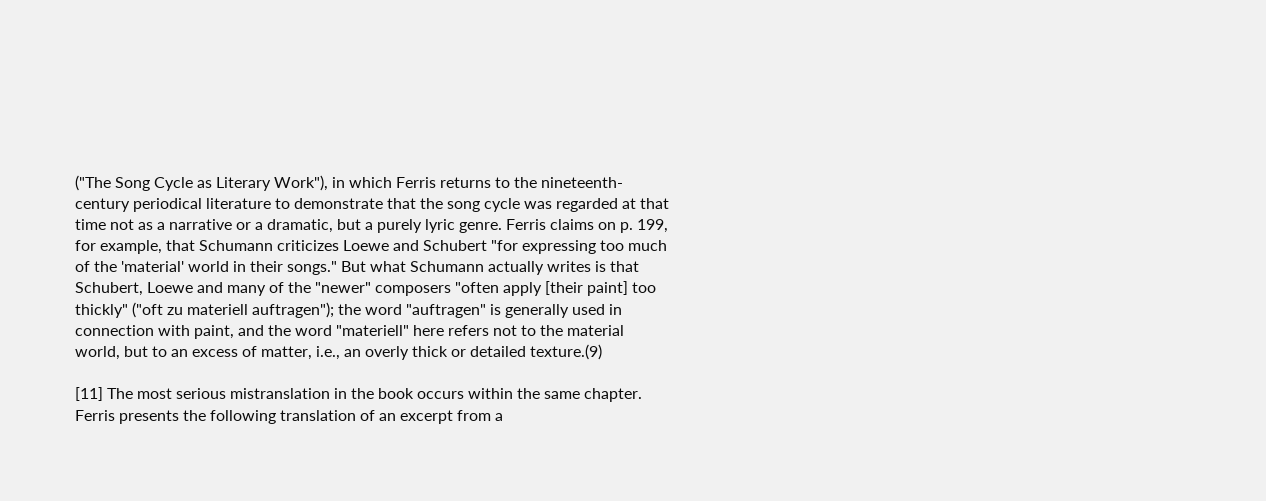("The Song Cycle as Literary Work"), in which Ferris returns to the nineteenth-century periodical literature to demonstrate that the song cycle was regarded at that time not as a narrative or a dramatic, but a purely lyric genre. Ferris claims on p. 199, for example, that Schumann criticizes Loewe and Schubert "for expressing too much of the 'material' world in their songs." But what Schumann actually writes is that Schubert, Loewe and many of the "newer" composers "often apply [their paint] too thickly" ("oft zu materiell auftragen"); the word "auftragen" is generally used in connection with paint, and the word "materiell" here refers not to the material world, but to an excess of matter, i.e., an overly thick or detailed texture.(9)

[11] The most serious mistranslation in the book occurs within the same chapter. Ferris presents the following translation of an excerpt from a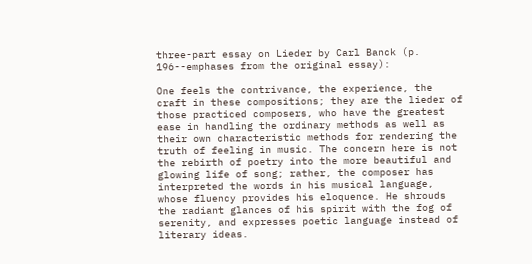three-part essay on Lieder by Carl Banck (p. 196--emphases from the original essay):

One feels the contrivance, the experience, the craft in these compositions; they are the lieder of those practiced composers, who have the greatest ease in handling the ordinary methods as well as their own characteristic methods for rendering the truth of feeling in music. The concern here is not the rebirth of poetry into the more beautiful and glowing life of song; rather, the composer has interpreted the words in his musical language, whose fluency provides his eloquence. He shrouds the radiant glances of his spirit with the fog of serenity, and expresses poetic language instead of literary ideas.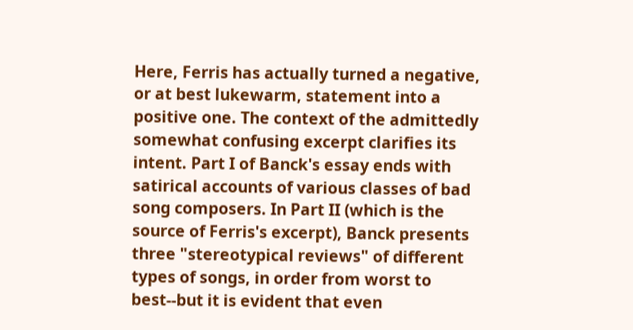Here, Ferris has actually turned a negative, or at best lukewarm, statement into a positive one. The context of the admittedly somewhat confusing excerpt clarifies its intent. Part I of Banck's essay ends with satirical accounts of various classes of bad song composers. In Part II (which is the source of Ferris's excerpt), Banck presents three "stereotypical reviews" of different types of songs, in order from worst to best--but it is evident that even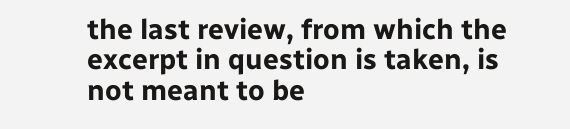the last review, from which the excerpt in question is taken, is not meant to be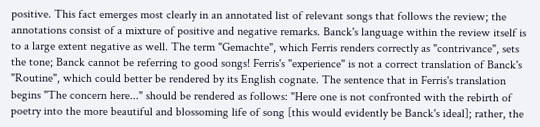positive. This fact emerges most clearly in an annotated list of relevant songs that follows the review; the annotations consist of a mixture of positive and negative remarks. Banck's language within the review itself is to a large extent negative as well. The term "Gemachte", which Ferris renders correctly as "contrivance", sets the tone; Banck cannot be referring to good songs! Ferris's "experience" is not a correct translation of Banck's "Routine", which could better be rendered by its English cognate. The sentence that in Ferris's translation begins "The concern here..." should be rendered as follows: "Here one is not confronted with the rebirth of poetry into the more beautiful and blossoming life of song [this would evidently be Banck's ideal]; rather, the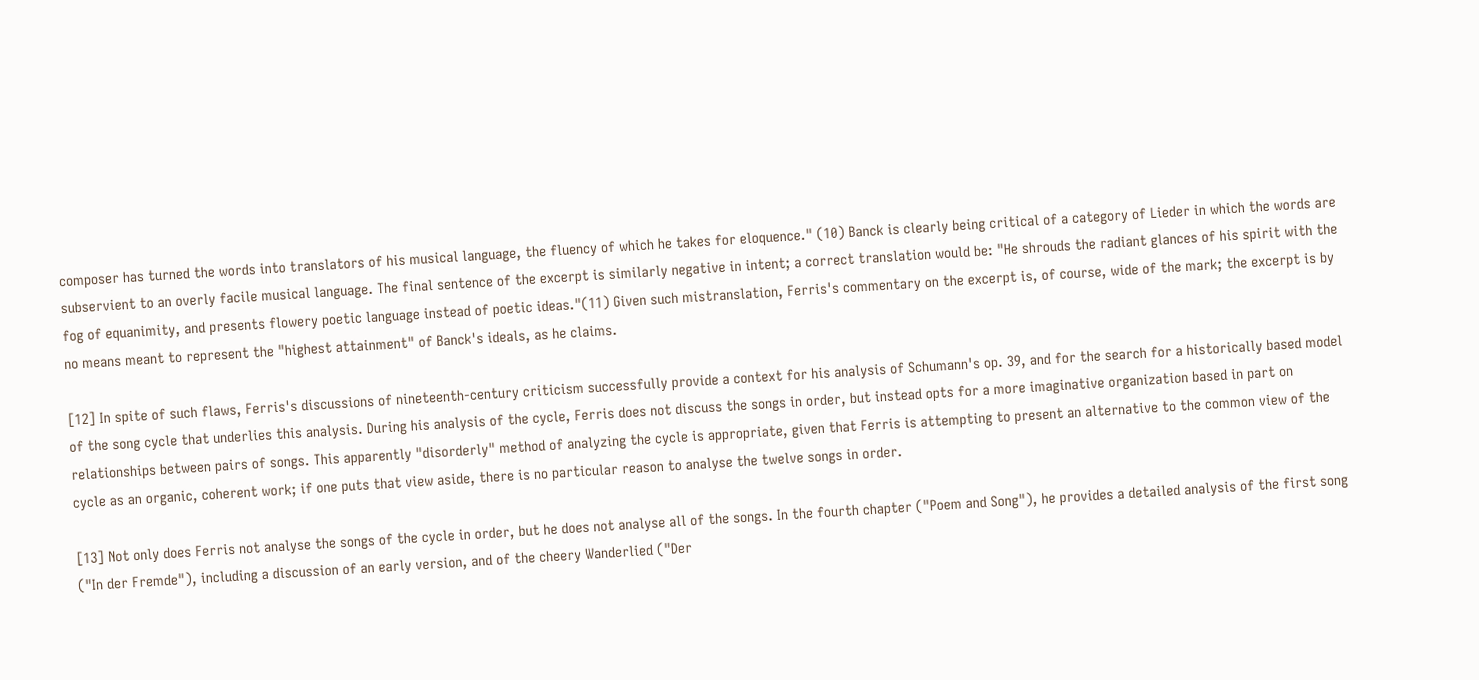composer has turned the words into translators of his musical language, the fluency of which he takes for eloquence." (10) Banck is clearly being critical of a category of Lieder in which the words are subservient to an overly facile musical language. The final sentence of the excerpt is similarly negative in intent; a correct translation would be: "He shrouds the radiant glances of his spirit with the fog of equanimity, and presents flowery poetic language instead of poetic ideas."(11) Given such mistranslation, Ferris's commentary on the excerpt is, of course, wide of the mark; the excerpt is by no means meant to represent the "highest attainment" of Banck's ideals, as he claims.

[12] In spite of such flaws, Ferris's discussions of nineteenth-century criticism successfully provide a context for his analysis of Schumann's op. 39, and for the search for a historically based model of the song cycle that underlies this analysis. During his analysis of the cycle, Ferris does not discuss the songs in order, but instead opts for a more imaginative organization based in part on relationships between pairs of songs. This apparently "disorderly" method of analyzing the cycle is appropriate, given that Ferris is attempting to present an alternative to the common view of the cycle as an organic, coherent work; if one puts that view aside, there is no particular reason to analyse the twelve songs in order.

[13] Not only does Ferris not analyse the songs of the cycle in order, but he does not analyse all of the songs. In the fourth chapter ("Poem and Song"), he provides a detailed analysis of the first song ("In der Fremde"), including a discussion of an early version, and of the cheery Wanderlied ("Der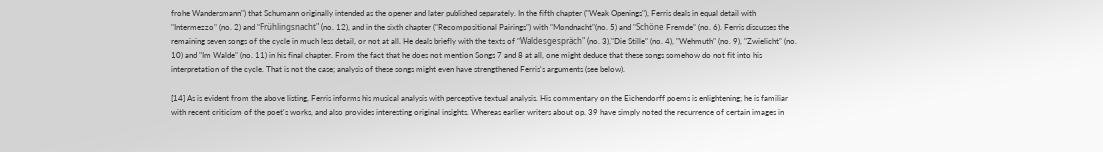frohe Wandersmann") that Schumann originally intended as the opener and later published separately. In the fifth chapter ("Weak Openings"), Ferris deals in equal detail with "Intermezzo" (no. 2) and "Frühlingsnacht" (no. 12), and in the sixth chapter ("Recompositional Pairings") with "Mondnacht"(no. 5) and "Schöne Fremde" (no. 6). Ferris discusses the remaining seven songs of the cycle in much less detail, or not at all. He deals briefly with the texts of "Waldesgespräch" (no. 3),"Die Stille" (no. 4), "Wehmuth" (no. 9), "Zwielicht" (no. 10) and "Im Walde" (no. 11) in his final chapter. From the fact that he does not mention Songs 7 and 8 at all, one might deduce that these songs somehow do not fit into his interpretation of the cycle. That is not the case; analysis of these songs might even have strengthened Ferris's arguments (see below).

[14] As is evident from the above listing, Ferris informs his musical analysis with perceptive textual analysis. His commentary on the Eichendorff poems is enlightening; he is familiar with recent criticism of the poet's works, and also provides interesting original insights. Whereas earlier writers about op. 39 have simply noted the recurrence of certain images in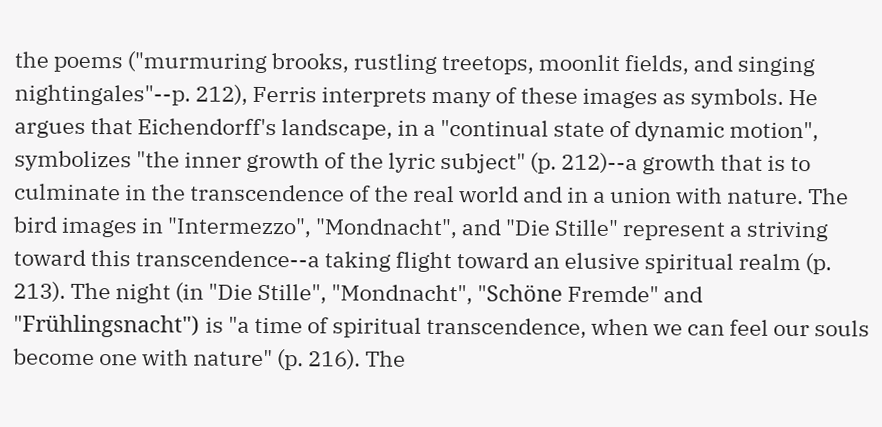the poems ("murmuring brooks, rustling treetops, moonlit fields, and singing nightingales"--p. 212), Ferris interprets many of these images as symbols. He argues that Eichendorff's landscape, in a "continual state of dynamic motion", symbolizes "the inner growth of the lyric subject" (p. 212)--a growth that is to culminate in the transcendence of the real world and in a union with nature. The bird images in "Intermezzo", "Mondnacht", and "Die Stille" represent a striving toward this transcendence--a taking flight toward an elusive spiritual realm (p. 213). The night (in "Die Stille", "Mondnacht", "Schöne Fremde" and "Frühlingsnacht") is "a time of spiritual transcendence, when we can feel our souls become one with nature" (p. 216). The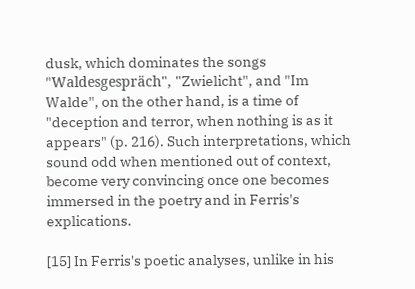dusk, which dominates the songs "Waldesgespräch", "Zwielicht", and "Im Walde", on the other hand, is a time of "deception and terror, when nothing is as it appears" (p. 216). Such interpretations, which sound odd when mentioned out of context, become very convincing once one becomes immersed in the poetry and in Ferris's explications.

[15] In Ferris's poetic analyses, unlike in his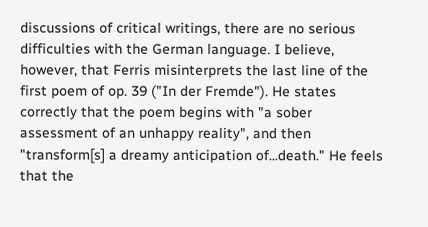discussions of critical writings, there are no serious difficulties with the German language. I believe, however, that Ferris misinterprets the last line of the first poem of op. 39 ("In der Fremde"). He states correctly that the poem begins with "a sober assessment of an unhappy reality", and then "transform[s] a dreamy anticipation of...death." He feels that the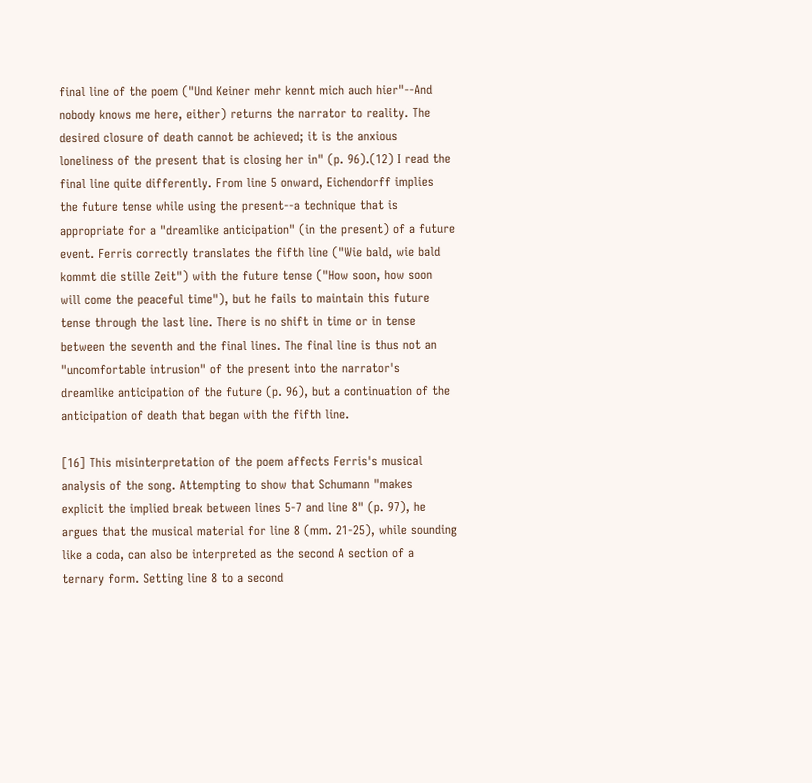final line of the poem ("Und Keiner mehr kennt mich auch hier"--And nobody knows me here, either) returns the narrator to reality. The desired closure of death cannot be achieved; it is the anxious loneliness of the present that is closing her in" (p. 96).(12) I read the final line quite differently. From line 5 onward, Eichendorff implies the future tense while using the present--a technique that is appropriate for a "dreamlike anticipation" (in the present) of a future event. Ferris correctly translates the fifth line ("Wie bald, wie bald kommt die stille Zeit") with the future tense ("How soon, how soon will come the peaceful time"), but he fails to maintain this future tense through the last line. There is no shift in time or in tense between the seventh and the final lines. The final line is thus not an "uncomfortable intrusion" of the present into the narrator's dreamlike anticipation of the future (p. 96), but a continuation of the anticipation of death that began with the fifth line.

[16] This misinterpretation of the poem affects Ferris's musical analysis of the song. Attempting to show that Schumann "makes explicit the implied break between lines 5-7 and line 8" (p. 97), he argues that the musical material for line 8 (mm. 21-25), while sounding like a coda, can also be interpreted as the second A section of a ternary form. Setting line 8 to a second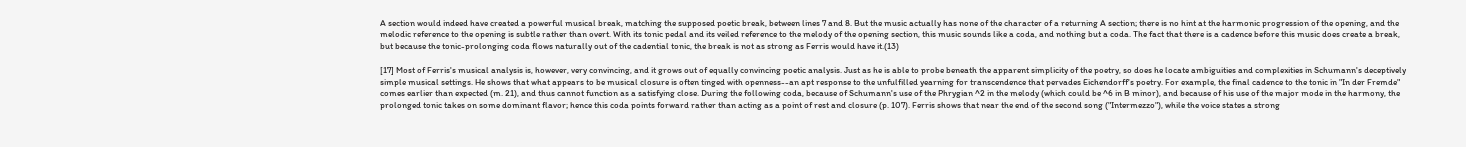A section would indeed have created a powerful musical break, matching the supposed poetic break, between lines 7 and 8. But the music actually has none of the character of a returning A section; there is no hint at the harmonic progression of the opening, and the melodic reference to the opening is subtle rather than overt. With its tonic pedal and its veiled reference to the melody of the opening section, this music sounds like a coda, and nothing but a coda. The fact that there is a cadence before this music does create a break, but because the tonic-prolonging coda flows naturally out of the cadential tonic, the break is not as strong as Ferris would have it.(13)

[17] Most of Ferris's musical analysis is, however, very convincing, and it grows out of equally convincing poetic analysis. Just as he is able to probe beneath the apparent simplicity of the poetry, so does he locate ambiguities and complexities in Schumann's deceptively simple musical settings. He shows that what appears to be musical closure is often tinged with openness--an apt response to the unfulfilled yearning for transcendence that pervades Eichendorff's poetry. For example, the final cadence to the tonic in "In der Fremde" comes earlier than expected (m. 21), and thus cannot function as a satisfying close. During the following coda, because of Schumann's use of the Phrygian ^2 in the melody (which could be ^6 in B minor), and because of his use of the major mode in the harmony, the prolonged tonic takes on some dominant flavor; hence this coda points forward rather than acting as a point of rest and closure (p. 107). Ferris shows that near the end of the second song ("Intermezzo"), while the voice states a strong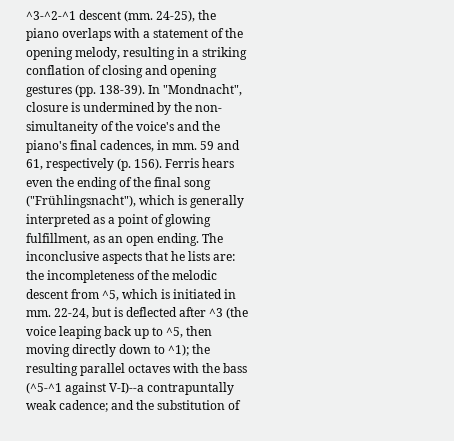^3-^2-^1 descent (mm. 24-25), the piano overlaps with a statement of the opening melody, resulting in a striking conflation of closing and opening gestures (pp. 138-39). In "Mondnacht", closure is undermined by the non-simultaneity of the voice's and the piano's final cadences, in mm. 59 and 61, respectively (p. 156). Ferris hears even the ending of the final song ("Frühlingsnacht"), which is generally interpreted as a point of glowing fulfillment, as an open ending. The inconclusive aspects that he lists are: the incompleteness of the melodic descent from ^5, which is initiated in mm. 22-24, but is deflected after ^3 (the voice leaping back up to ^5, then moving directly down to ^1); the resulting parallel octaves with the bass (^5-^1 against V-I)--a contrapuntally weak cadence; and the substitution of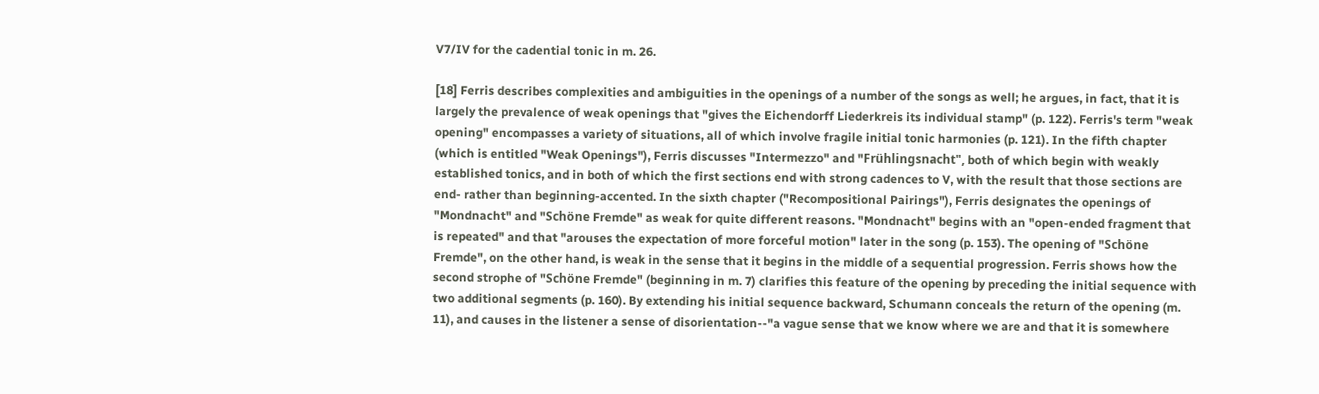V7/IV for the cadential tonic in m. 26.

[18] Ferris describes complexities and ambiguities in the openings of a number of the songs as well; he argues, in fact, that it is largely the prevalence of weak openings that "gives the Eichendorff Liederkreis its individual stamp" (p. 122). Ferris's term "weak opening" encompasses a variety of situations, all of which involve fragile initial tonic harmonies (p. 121). In the fifth chapter (which is entitled "Weak Openings"), Ferris discusses "Intermezzo" and "Frühlingsnacht", both of which begin with weakly established tonics, and in both of which the first sections end with strong cadences to V, with the result that those sections are end- rather than beginning-accented. In the sixth chapter ("Recompositional Pairings"), Ferris designates the openings of "Mondnacht" and "Schöne Fremde" as weak for quite different reasons. "Mondnacht" begins with an "open-ended fragment that is repeated" and that "arouses the expectation of more forceful motion" later in the song (p. 153). The opening of "Schöne Fremde", on the other hand, is weak in the sense that it begins in the middle of a sequential progression. Ferris shows how the second strophe of "Schöne Fremde" (beginning in m. 7) clarifies this feature of the opening by preceding the initial sequence with two additional segments (p. 160). By extending his initial sequence backward, Schumann conceals the return of the opening (m. 11), and causes in the listener a sense of disorientation--"a vague sense that we know where we are and that it is somewhere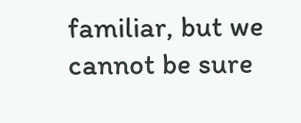familiar, but we cannot be sure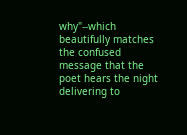why"--which beautifully matches the confused message that the poet hears the night delivering to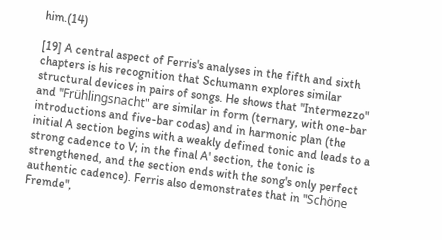him.(14)

[19] A central aspect of Ferris's analyses in the fifth and sixth chapters is his recognition that Schumann explores similar structural devices in pairs of songs. He shows that "Intermezzo" and "Frühlingsnacht" are similar in form (ternary, with one-bar introductions and five-bar codas) and in harmonic plan (the initial A section begins with a weakly defined tonic and leads to a strong cadence to V; in the final A' section, the tonic is strengthened, and the section ends with the song's only perfect authentic cadence). Ferris also demonstrates that in "Schöne Fremde",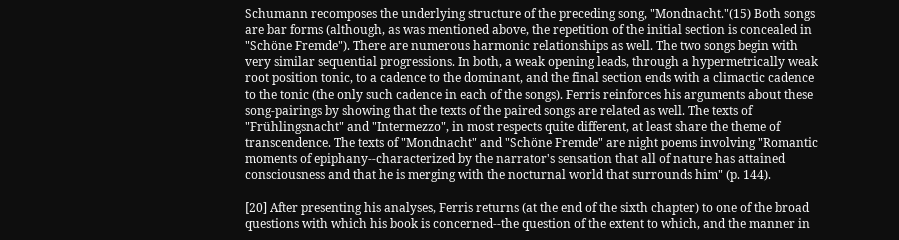Schumann recomposes the underlying structure of the preceding song, "Mondnacht."(15) Both songs are bar forms (although, as was mentioned above, the repetition of the initial section is concealed in "Schöne Fremde"). There are numerous harmonic relationships as well. The two songs begin with very similar sequential progressions. In both, a weak opening leads, through a hypermetrically weak root position tonic, to a cadence to the dominant, and the final section ends with a climactic cadence to the tonic (the only such cadence in each of the songs). Ferris reinforces his arguments about these song-pairings by showing that the texts of the paired songs are related as well. The texts of "Frühlingsnacht" and "Intermezzo", in most respects quite different, at least share the theme of transcendence. The texts of "Mondnacht" and "Schöne Fremde" are night poems involving "Romantic moments of epiphany--characterized by the narrator's sensation that all of nature has attained consciousness and that he is merging with the nocturnal world that surrounds him" (p. 144).

[20] After presenting his analyses, Ferris returns (at the end of the sixth chapter) to one of the broad questions with which his book is concerned--the question of the extent to which, and the manner in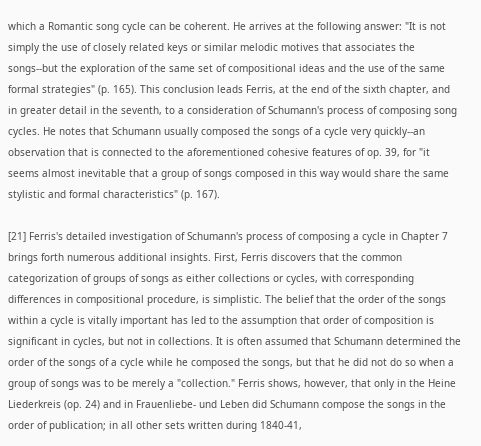which a Romantic song cycle can be coherent. He arrives at the following answer: "It is not simply the use of closely related keys or similar melodic motives that associates the songs--but the exploration of the same set of compositional ideas and the use of the same formal strategies" (p. 165). This conclusion leads Ferris, at the end of the sixth chapter, and in greater detail in the seventh, to a consideration of Schumann's process of composing song cycles. He notes that Schumann usually composed the songs of a cycle very quickly--an observation that is connected to the aforementioned cohesive features of op. 39, for "it seems almost inevitable that a group of songs composed in this way would share the same stylistic and formal characteristics" (p. 167).

[21] Ferris's detailed investigation of Schumann's process of composing a cycle in Chapter 7 brings forth numerous additional insights. First, Ferris discovers that the common categorization of groups of songs as either collections or cycles, with corresponding differences in compositional procedure, is simplistic. The belief that the order of the songs within a cycle is vitally important has led to the assumption that order of composition is significant in cycles, but not in collections. It is often assumed that Schumann determined the order of the songs of a cycle while he composed the songs, but that he did not do so when a group of songs was to be merely a "collection." Ferris shows, however, that only in the Heine Liederkreis (op. 24) and in Frauenliebe- und Leben did Schumann compose the songs in the order of publication; in all other sets written during 1840-41,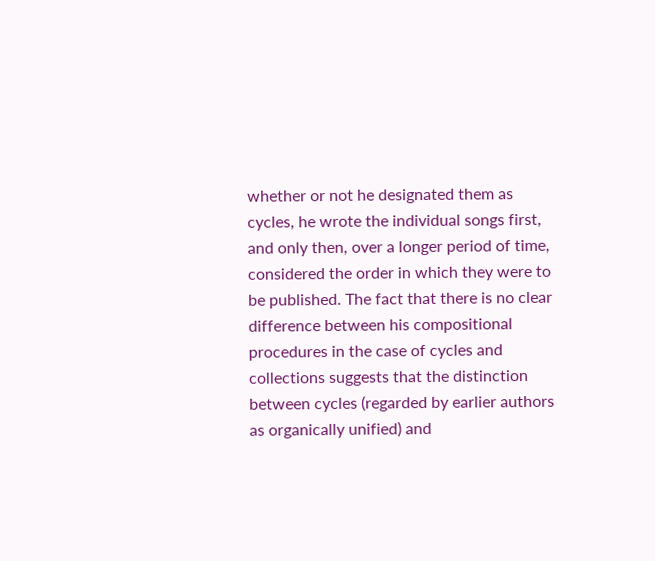whether or not he designated them as cycles, he wrote the individual songs first, and only then, over a longer period of time, considered the order in which they were to be published. The fact that there is no clear difference between his compositional procedures in the case of cycles and collections suggests that the distinction between cycles (regarded by earlier authors as organically unified) and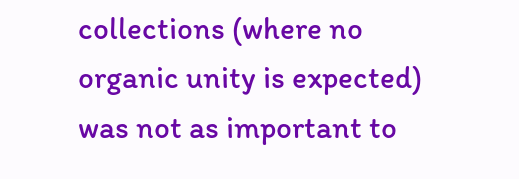collections (where no organic unity is expected) was not as important to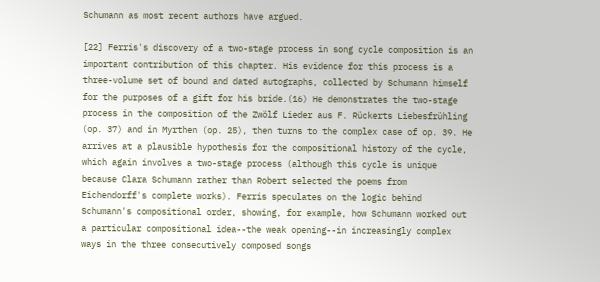Schumann as most recent authors have argued.

[22] Ferris's discovery of a two-stage process in song cycle composition is an important contribution of this chapter. His evidence for this process is a three-volume set of bound and dated autographs, collected by Schumann himself for the purposes of a gift for his bride.(16) He demonstrates the two-stage process in the composition of the Zwölf Lieder aus F. Rückerts Liebesfrühling (op. 37) and in Myrthen (op. 25), then turns to the complex case of op. 39. He arrives at a plausible hypothesis for the compositional history of the cycle, which again involves a two-stage process (although this cycle is unique because Clara Schumann rather than Robert selected the poems from Eichendorff's complete works). Ferris speculates on the logic behind Schumann's compositional order, showing, for example, how Schumann worked out a particular compositional idea--the weak opening--in increasingly complex ways in the three consecutively composed songs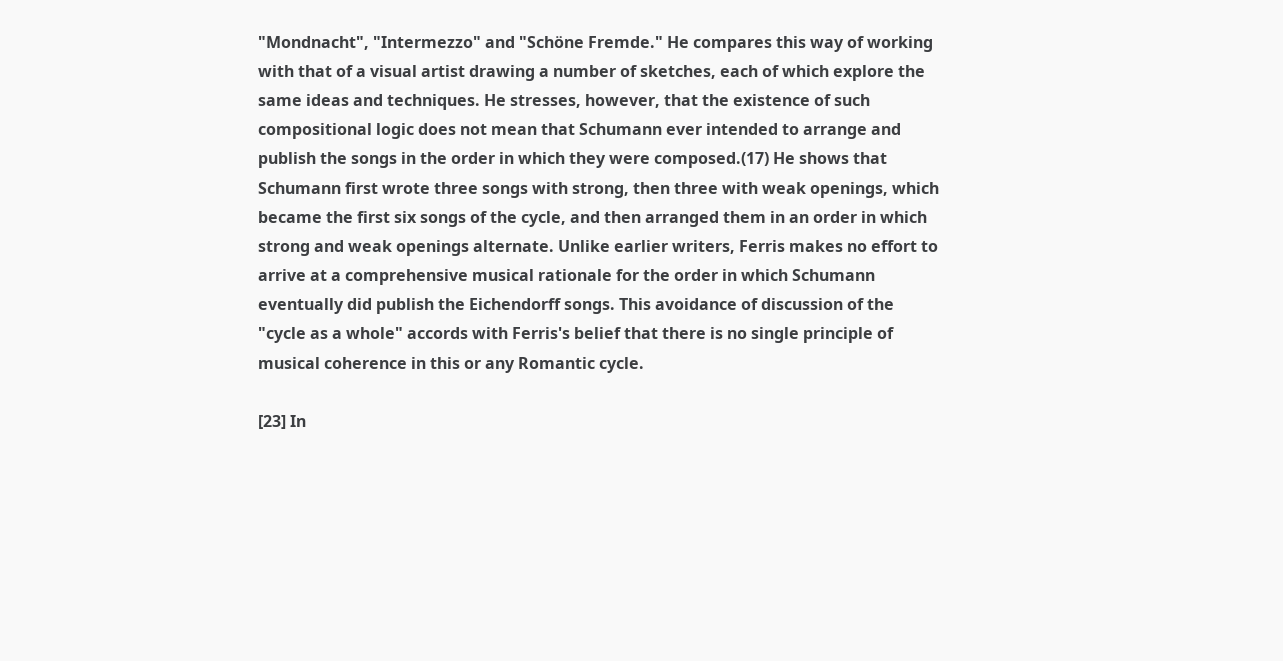"Mondnacht", "Intermezzo" and "Schöne Fremde." He compares this way of working with that of a visual artist drawing a number of sketches, each of which explore the same ideas and techniques. He stresses, however, that the existence of such compositional logic does not mean that Schumann ever intended to arrange and publish the songs in the order in which they were composed.(17) He shows that Schumann first wrote three songs with strong, then three with weak openings, which became the first six songs of the cycle, and then arranged them in an order in which strong and weak openings alternate. Unlike earlier writers, Ferris makes no effort to arrive at a comprehensive musical rationale for the order in which Schumann eventually did publish the Eichendorff songs. This avoidance of discussion of the "cycle as a whole" accords with Ferris's belief that there is no single principle of musical coherence in this or any Romantic cycle.

[23] In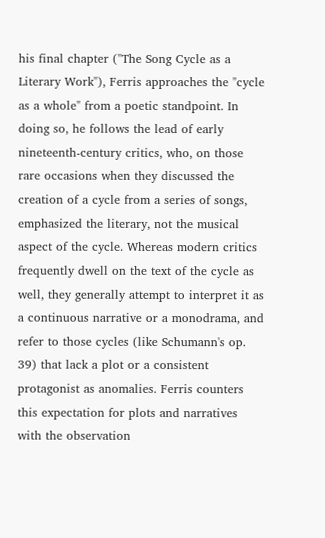his final chapter ("The Song Cycle as a Literary Work"), Ferris approaches the "cycle as a whole" from a poetic standpoint. In doing so, he follows the lead of early nineteenth-century critics, who, on those rare occasions when they discussed the creation of a cycle from a series of songs, emphasized the literary, not the musical aspect of the cycle. Whereas modern critics frequently dwell on the text of the cycle as well, they generally attempt to interpret it as a continuous narrative or a monodrama, and refer to those cycles (like Schumann's op. 39) that lack a plot or a consistent protagonist as anomalies. Ferris counters this expectation for plots and narratives with the observation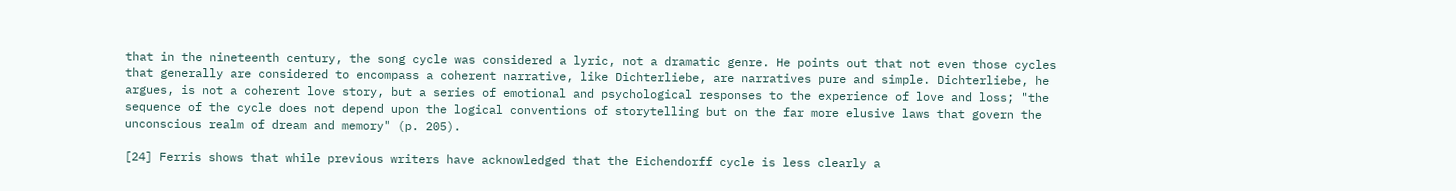that in the nineteenth century, the song cycle was considered a lyric, not a dramatic genre. He points out that not even those cycles that generally are considered to encompass a coherent narrative, like Dichterliebe, are narratives pure and simple. Dichterliebe, he argues, is not a coherent love story, but a series of emotional and psychological responses to the experience of love and loss; "the sequence of the cycle does not depend upon the logical conventions of storytelling but on the far more elusive laws that govern the unconscious realm of dream and memory" (p. 205).

[24] Ferris shows that while previous writers have acknowledged that the Eichendorff cycle is less clearly a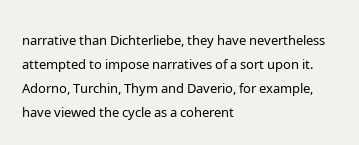narrative than Dichterliebe, they have nevertheless attempted to impose narratives of a sort upon it. Adorno, Turchin, Thym and Daverio, for example, have viewed the cycle as a coherent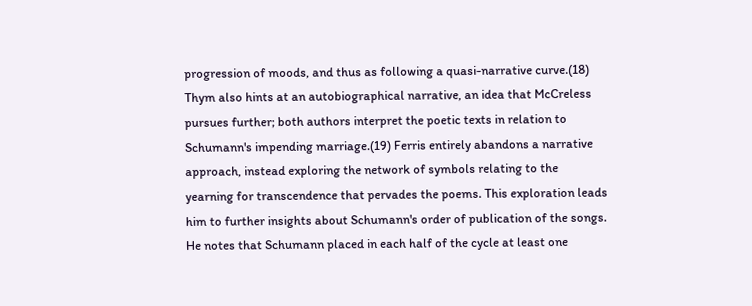progression of moods, and thus as following a quasi-narrative curve.(18) Thym also hints at an autobiographical narrative, an idea that McCreless pursues further; both authors interpret the poetic texts in relation to Schumann's impending marriage.(19) Ferris entirely abandons a narrative approach, instead exploring the network of symbols relating to the yearning for transcendence that pervades the poems. This exploration leads him to further insights about Schumann's order of publication of the songs. He notes that Schumann placed in each half of the cycle at least one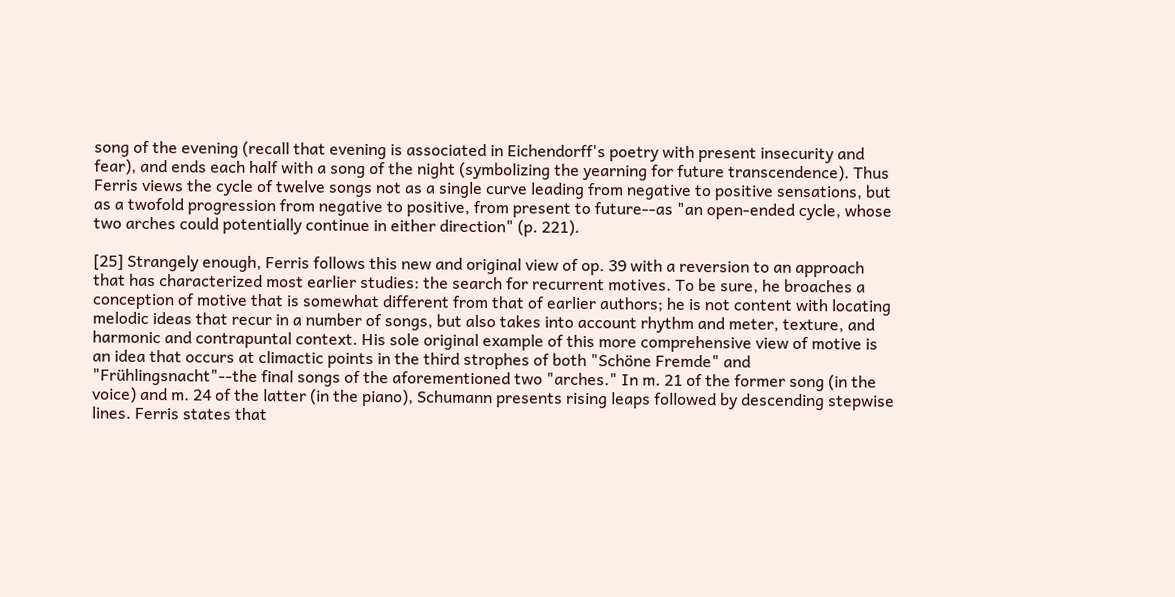song of the evening (recall that evening is associated in Eichendorff's poetry with present insecurity and fear), and ends each half with a song of the night (symbolizing the yearning for future transcendence). Thus Ferris views the cycle of twelve songs not as a single curve leading from negative to positive sensations, but as a twofold progression from negative to positive, from present to future--as "an open-ended cycle, whose two arches could potentially continue in either direction" (p. 221).

[25] Strangely enough, Ferris follows this new and original view of op. 39 with a reversion to an approach that has characterized most earlier studies: the search for recurrent motives. To be sure, he broaches a conception of motive that is somewhat different from that of earlier authors; he is not content with locating melodic ideas that recur in a number of songs, but also takes into account rhythm and meter, texture, and harmonic and contrapuntal context. His sole original example of this more comprehensive view of motive is an idea that occurs at climactic points in the third strophes of both "Schöne Fremde" and "Frühlingsnacht"--the final songs of the aforementioned two "arches." In m. 21 of the former song (in the voice) and m. 24 of the latter (in the piano), Schumann presents rising leaps followed by descending stepwise lines. Ferris states that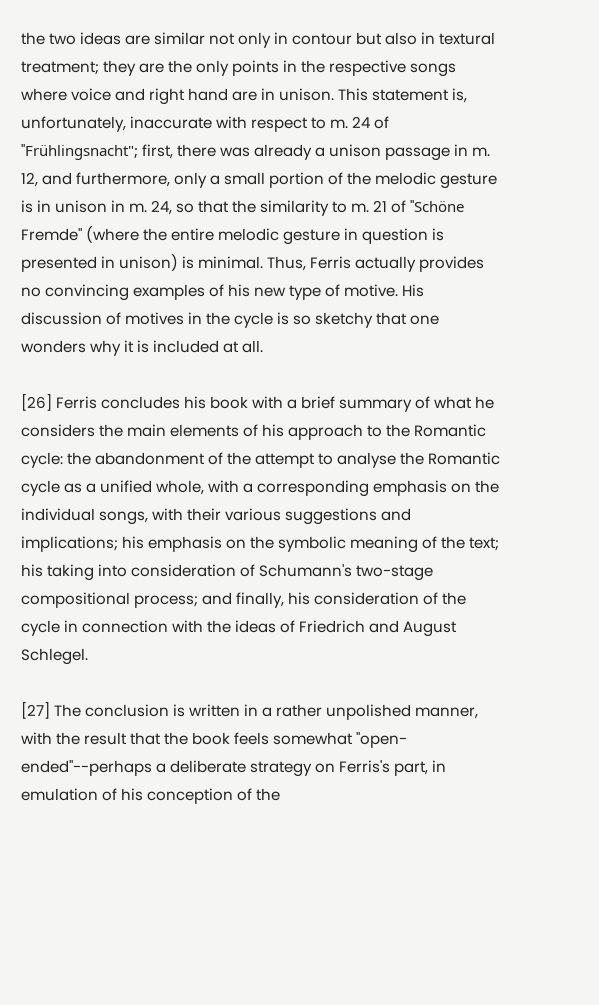the two ideas are similar not only in contour but also in textural treatment; they are the only points in the respective songs where voice and right hand are in unison. This statement is, unfortunately, inaccurate with respect to m. 24 of "Frühlingsnacht"; first, there was already a unison passage in m. 12, and furthermore, only a small portion of the melodic gesture is in unison in m. 24, so that the similarity to m. 21 of "Schöne Fremde" (where the entire melodic gesture in question is presented in unison) is minimal. Thus, Ferris actually provides no convincing examples of his new type of motive. His discussion of motives in the cycle is so sketchy that one wonders why it is included at all.

[26] Ferris concludes his book with a brief summary of what he considers the main elements of his approach to the Romantic cycle: the abandonment of the attempt to analyse the Romantic cycle as a unified whole, with a corresponding emphasis on the individual songs, with their various suggestions and implications; his emphasis on the symbolic meaning of the text; his taking into consideration of Schumann's two-stage compositional process; and finally, his consideration of the cycle in connection with the ideas of Friedrich and August Schlegel.

[27] The conclusion is written in a rather unpolished manner, with the result that the book feels somewhat "open-ended"--perhaps a deliberate strategy on Ferris's part, in emulation of his conception of the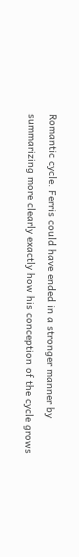Romantic cycle. Ferris could have ended in a stronger manner by summarizing more clearly exactly how his conception of the cycle grows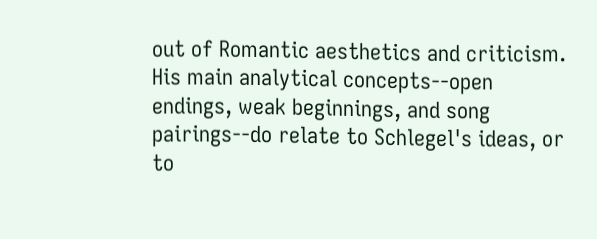out of Romantic aesthetics and criticism. His main analytical concepts--open endings, weak beginnings, and song pairings--do relate to Schlegel's ideas, or to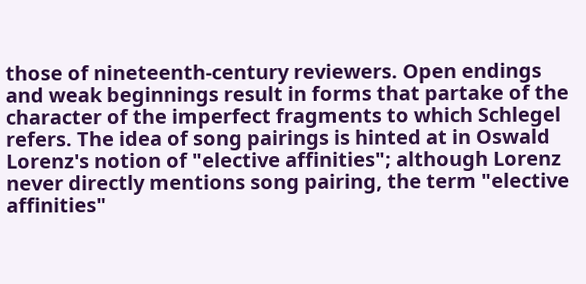those of nineteenth-century reviewers. Open endings and weak beginnings result in forms that partake of the character of the imperfect fragments to which Schlegel refers. The idea of song pairings is hinted at in Oswald Lorenz's notion of "elective affinities"; although Lorenz never directly mentions song pairing, the term "elective affinities"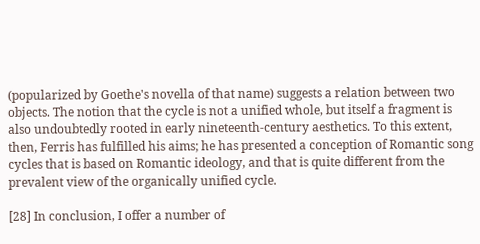(popularized by Goethe's novella of that name) suggests a relation between two objects. The notion that the cycle is not a unified whole, but itself a fragment is also undoubtedly rooted in early nineteenth-century aesthetics. To this extent, then, Ferris has fulfilled his aims; he has presented a conception of Romantic song cycles that is based on Romantic ideology, and that is quite different from the prevalent view of the organically unified cycle.

[28] In conclusion, I offer a number of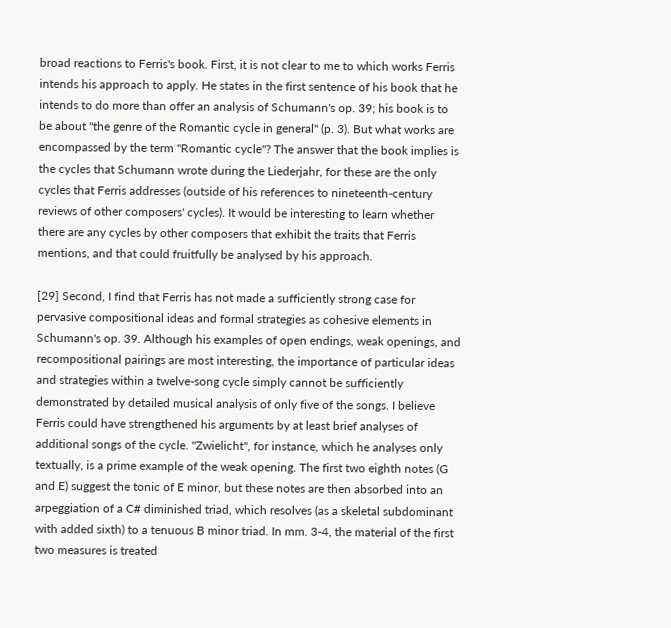broad reactions to Ferris's book. First, it is not clear to me to which works Ferris intends his approach to apply. He states in the first sentence of his book that he intends to do more than offer an analysis of Schumann's op. 39; his book is to be about "the genre of the Romantic cycle in general" (p. 3). But what works are encompassed by the term "Romantic cycle"? The answer that the book implies is the cycles that Schumann wrote during the Liederjahr, for these are the only cycles that Ferris addresses (outside of his references to nineteenth-century reviews of other composers' cycles). It would be interesting to learn whether there are any cycles by other composers that exhibit the traits that Ferris mentions, and that could fruitfully be analysed by his approach.

[29] Second, I find that Ferris has not made a sufficiently strong case for pervasive compositional ideas and formal strategies as cohesive elements in Schumann's op. 39. Although his examples of open endings, weak openings, and recompositional pairings are most interesting, the importance of particular ideas and strategies within a twelve-song cycle simply cannot be sufficiently demonstrated by detailed musical analysis of only five of the songs. I believe Ferris could have strengthened his arguments by at least brief analyses of additional songs of the cycle. "Zwielicht", for instance, which he analyses only textually, is a prime example of the weak opening. The first two eighth notes (G and E) suggest the tonic of E minor, but these notes are then absorbed into an arpeggiation of a C# diminished triad, which resolves (as a skeletal subdominant with added sixth) to a tenuous B minor triad. In mm. 3-4, the material of the first two measures is treated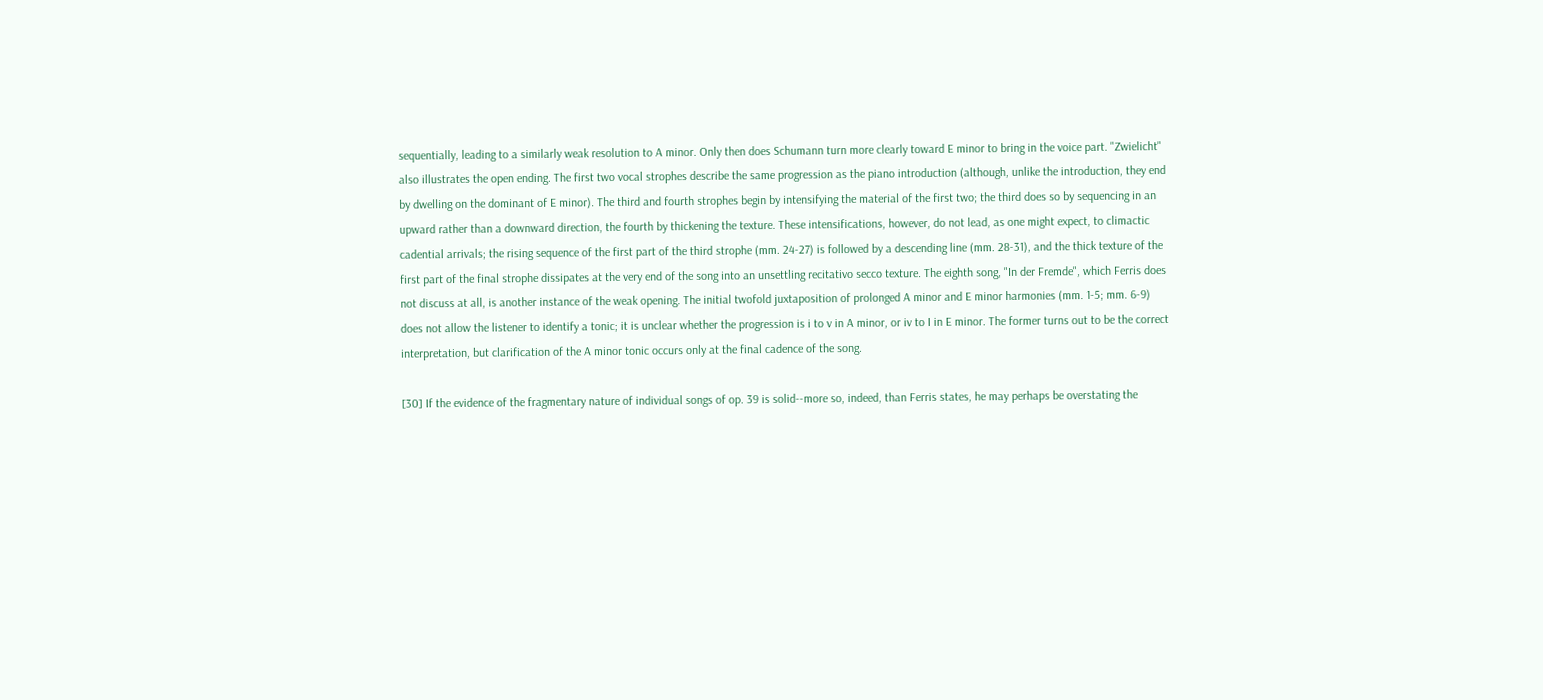sequentially, leading to a similarly weak resolution to A minor. Only then does Schumann turn more clearly toward E minor to bring in the voice part. "Zwielicht" also illustrates the open ending. The first two vocal strophes describe the same progression as the piano introduction (although, unlike the introduction, they end by dwelling on the dominant of E minor). The third and fourth strophes begin by intensifying the material of the first two; the third does so by sequencing in an upward rather than a downward direction, the fourth by thickening the texture. These intensifications, however, do not lead, as one might expect, to climactic cadential arrivals; the rising sequence of the first part of the third strophe (mm. 24-27) is followed by a descending line (mm. 28-31), and the thick texture of the first part of the final strophe dissipates at the very end of the song into an unsettling recitativo secco texture. The eighth song, "In der Fremde", which Ferris does not discuss at all, is another instance of the weak opening. The initial twofold juxtaposition of prolonged A minor and E minor harmonies (mm. 1-5; mm. 6-9) does not allow the listener to identify a tonic; it is unclear whether the progression is i to v in A minor, or iv to I in E minor. The former turns out to be the correct interpretation, but clarification of the A minor tonic occurs only at the final cadence of the song.

[30] If the evidence of the fragmentary nature of individual songs of op. 39 is solid--more so, indeed, than Ferris states, he may perhaps be overstating the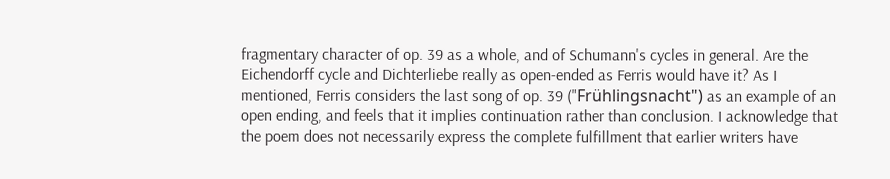fragmentary character of op. 39 as a whole, and of Schumann's cycles in general. Are the Eichendorff cycle and Dichterliebe really as open-ended as Ferris would have it? As I mentioned, Ferris considers the last song of op. 39 ("Frühlingsnacht") as an example of an open ending, and feels that it implies continuation rather than conclusion. I acknowledge that the poem does not necessarily express the complete fulfillment that earlier writers have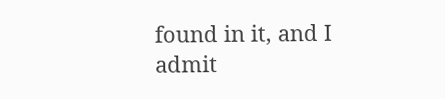found in it, and I admit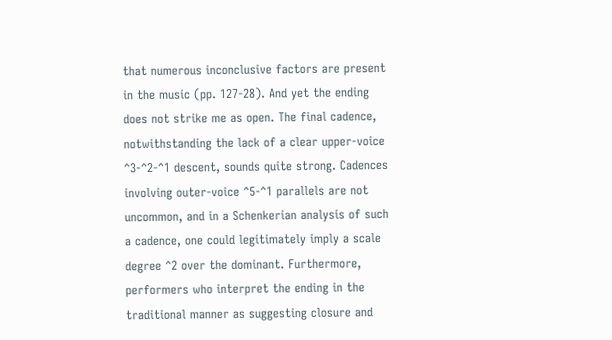that numerous inconclusive factors are present in the music (pp. 127-28). And yet the ending does not strike me as open. The final cadence, notwithstanding the lack of a clear upper-voice ^3-^2-^1 descent, sounds quite strong. Cadences involving outer-voice ^5-^1 parallels are not uncommon, and in a Schenkerian analysis of such a cadence, one could legitimately imply a scale degree ^2 over the dominant. Furthermore, performers who interpret the ending in the traditional manner as suggesting closure and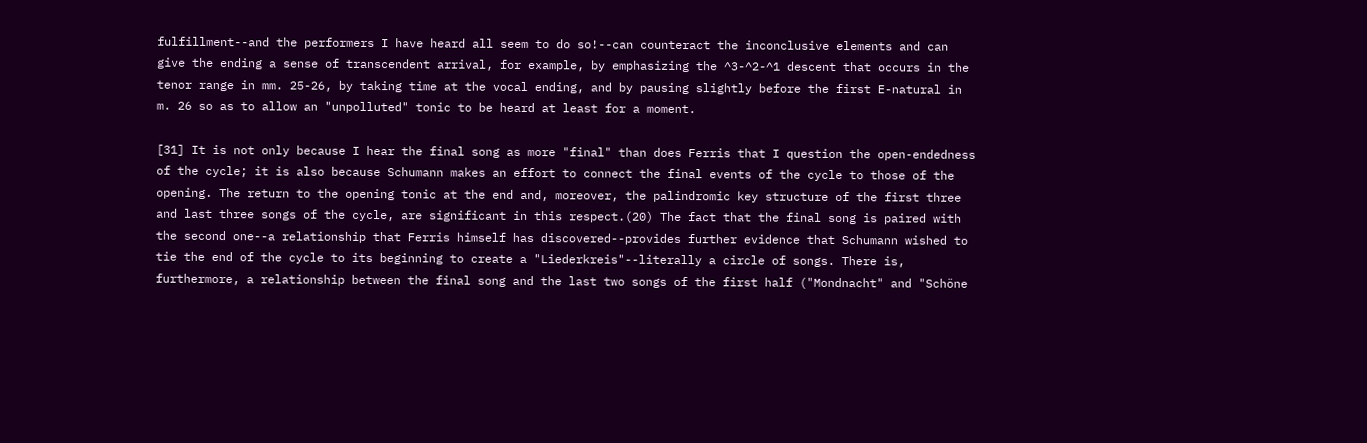fulfillment--and the performers I have heard all seem to do so!--can counteract the inconclusive elements and can give the ending a sense of transcendent arrival, for example, by emphasizing the ^3-^2-^1 descent that occurs in the tenor range in mm. 25-26, by taking time at the vocal ending, and by pausing slightly before the first E-natural in m. 26 so as to allow an "unpolluted" tonic to be heard at least for a moment.

[31] It is not only because I hear the final song as more "final" than does Ferris that I question the open-endedness of the cycle; it is also because Schumann makes an effort to connect the final events of the cycle to those of the opening. The return to the opening tonic at the end and, moreover, the palindromic key structure of the first three and last three songs of the cycle, are significant in this respect.(20) The fact that the final song is paired with the second one--a relationship that Ferris himself has discovered--provides further evidence that Schumann wished to tie the end of the cycle to its beginning to create a "Liederkreis"--literally a circle of songs. There is, furthermore, a relationship between the final song and the last two songs of the first half ("Mondnacht" and "Schöne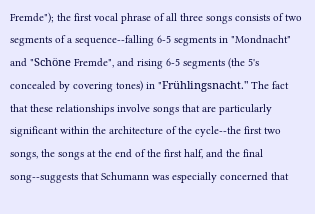Fremde"); the first vocal phrase of all three songs consists of two segments of a sequence--falling 6-5 segments in "Mondnacht" and "Schöne Fremde", and rising 6-5 segments (the 5's concealed by covering tones) in "Frühlingsnacht." The fact that these relationships involve songs that are particularly significant within the architecture of the cycle--the first two songs, the songs at the end of the first half, and the final song--suggests that Schumann was especially concerned that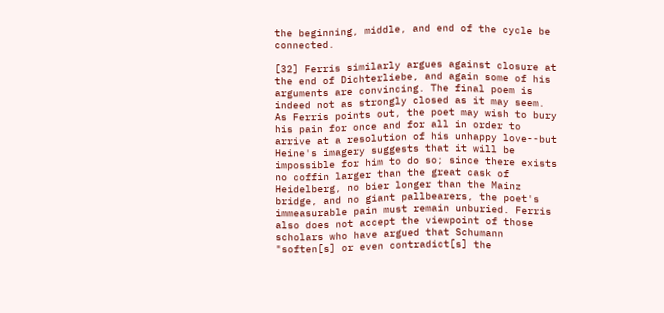the beginning, middle, and end of the cycle be connected.

[32] Ferris similarly argues against closure at the end of Dichterliebe, and again some of his arguments are convincing. The final poem is indeed not as strongly closed as it may seem. As Ferris points out, the poet may wish to bury his pain for once and for all in order to arrive at a resolution of his unhappy love--but Heine's imagery suggests that it will be impossible for him to do so; since there exists no coffin larger than the great cask of Heidelberg, no bier longer than the Mainz bridge, and no giant pallbearers, the poet's immeasurable pain must remain unburied. Ferris also does not accept the viewpoint of those scholars who have argued that Schumann "soften[s] or even contradict[s] the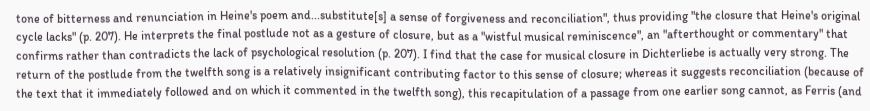tone of bitterness and renunciation in Heine's poem and...substitute[s] a sense of forgiveness and reconciliation", thus providing "the closure that Heine's original cycle lacks" (p. 207). He interprets the final postlude not as a gesture of closure, but as a "wistful musical reminiscence", an "afterthought or commentary" that confirms rather than contradicts the lack of psychological resolution (p. 207). I find that the case for musical closure in Dichterliebe is actually very strong. The return of the postlude from the twelfth song is a relatively insignificant contributing factor to this sense of closure; whereas it suggests reconciliation (because of the text that it immediately followed and on which it commented in the twelfth song), this recapitulation of a passage from one earlier song cannot, as Ferris (and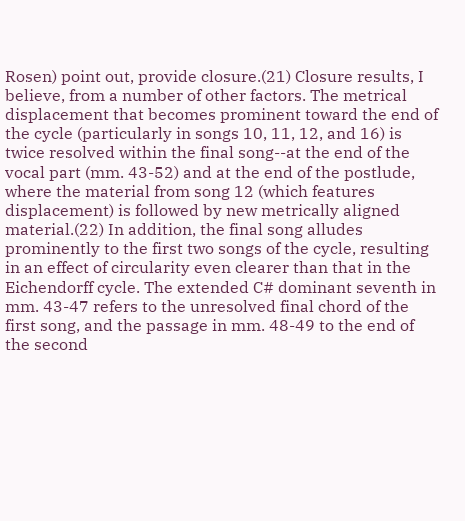Rosen) point out, provide closure.(21) Closure results, I believe, from a number of other factors. The metrical displacement that becomes prominent toward the end of the cycle (particularly in songs 10, 11, 12, and 16) is twice resolved within the final song--at the end of the vocal part (mm. 43-52) and at the end of the postlude, where the material from song 12 (which features displacement) is followed by new metrically aligned material.(22) In addition, the final song alludes prominently to the first two songs of the cycle, resulting in an effect of circularity even clearer than that in the Eichendorff cycle. The extended C# dominant seventh in mm. 43-47 refers to the unresolved final chord of the first song, and the passage in mm. 48-49 to the end of the second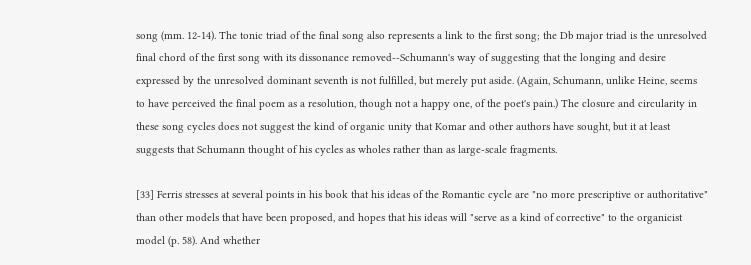song (mm. 12-14). The tonic triad of the final song also represents a link to the first song; the Db major triad is the unresolved final chord of the first song with its dissonance removed--Schumann's way of suggesting that the longing and desire expressed by the unresolved dominant seventh is not fulfilled, but merely put aside. (Again, Schumann, unlike Heine, seems to have perceived the final poem as a resolution, though not a happy one, of the poet's pain.) The closure and circularity in these song cycles does not suggest the kind of organic unity that Komar and other authors have sought, but it at least suggests that Schumann thought of his cycles as wholes rather than as large-scale fragments.

[33] Ferris stresses at several points in his book that his ideas of the Romantic cycle are "no more prescriptive or authoritative" than other models that have been proposed, and hopes that his ideas will "serve as a kind of corrective" to the organicist model (p. 58). And whether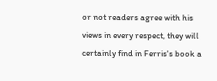or not readers agree with his views in every respect, they will certainly find in Ferris's book a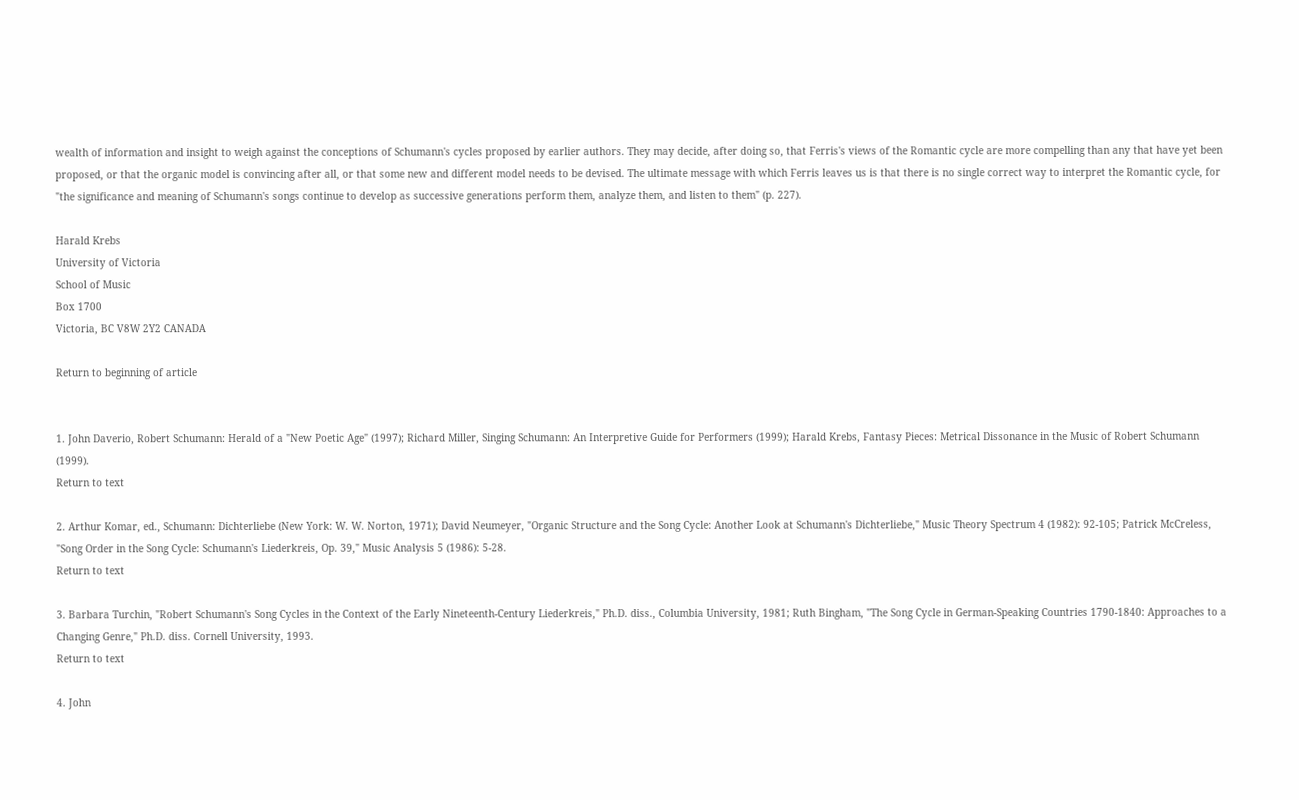wealth of information and insight to weigh against the conceptions of Schumann's cycles proposed by earlier authors. They may decide, after doing so, that Ferris's views of the Romantic cycle are more compelling than any that have yet been proposed, or that the organic model is convincing after all, or that some new and different model needs to be devised. The ultimate message with which Ferris leaves us is that there is no single correct way to interpret the Romantic cycle, for "the significance and meaning of Schumann's songs continue to develop as successive generations perform them, analyze them, and listen to them" (p. 227).

Harald Krebs
University of Victoria
School of Music
Box 1700
Victoria, BC V8W 2Y2 CANADA

Return to beginning of article


1. John Daverio, Robert Schumann: Herald of a "New Poetic Age" (1997); Richard Miller, Singing Schumann: An Interpretive Guide for Performers (1999); Harald Krebs, Fantasy Pieces: Metrical Dissonance in the Music of Robert Schumann (1999).
Return to text

2. Arthur Komar, ed., Schumann: Dichterliebe (New York: W. W. Norton, 1971); David Neumeyer, "Organic Structure and the Song Cycle: Another Look at Schumann's Dichterliebe," Music Theory Spectrum 4 (1982): 92-105; Patrick McCreless, "Song Order in the Song Cycle: Schumann's Liederkreis, Op. 39," Music Analysis 5 (1986): 5-28.
Return to text

3. Barbara Turchin, "Robert Schumann's Song Cycles in the Context of the Early Nineteenth-Century Liederkreis," Ph.D. diss., Columbia University, 1981; Ruth Bingham, "The Song Cycle in German-Speaking Countries 1790-1840: Approaches to a Changing Genre," Ph.D. diss. Cornell University, 1993.
Return to text

4. John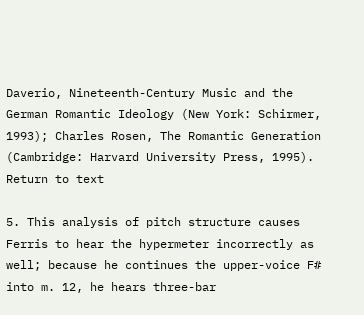Daverio, Nineteenth-Century Music and the German Romantic Ideology (New York: Schirmer, 1993); Charles Rosen, The Romantic Generation (Cambridge: Harvard University Press, 1995).
Return to text

5. This analysis of pitch structure causes Ferris to hear the hypermeter incorrectly as well; because he continues the upper-voice F# into m. 12, he hears three-bar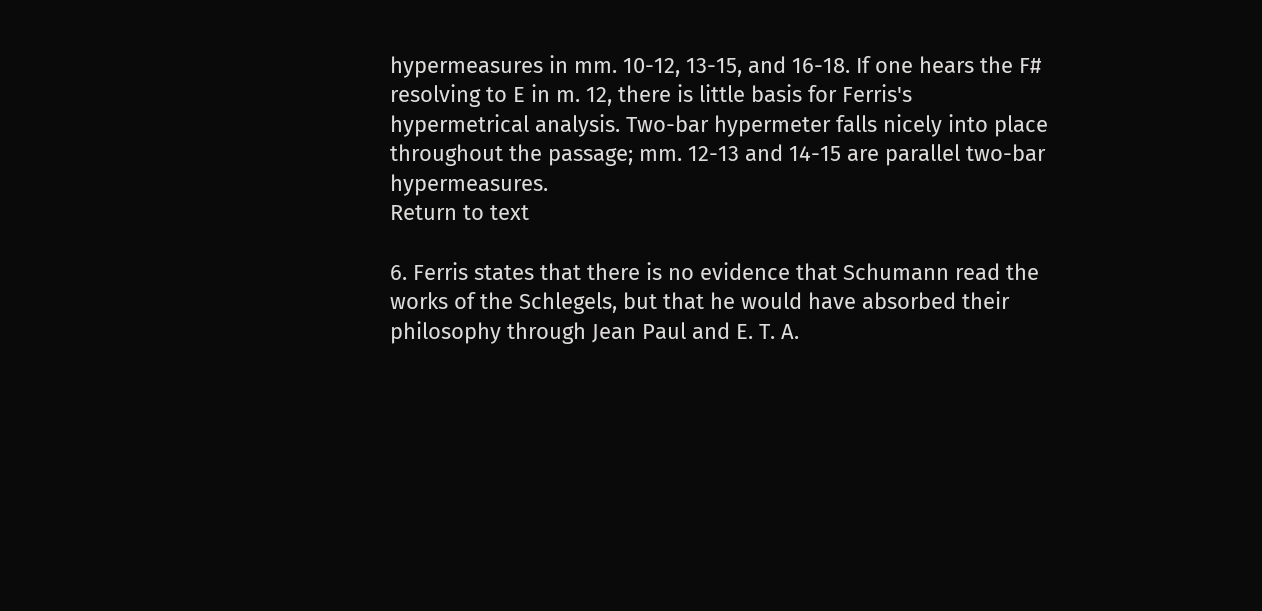hypermeasures in mm. 10-12, 13-15, and 16-18. If one hears the F# resolving to E in m. 12, there is little basis for Ferris's hypermetrical analysis. Two-bar hypermeter falls nicely into place throughout the passage; mm. 12-13 and 14-15 are parallel two-bar hypermeasures.
Return to text

6. Ferris states that there is no evidence that Schumann read the works of the Schlegels, but that he would have absorbed their philosophy through Jean Paul and E. T. A.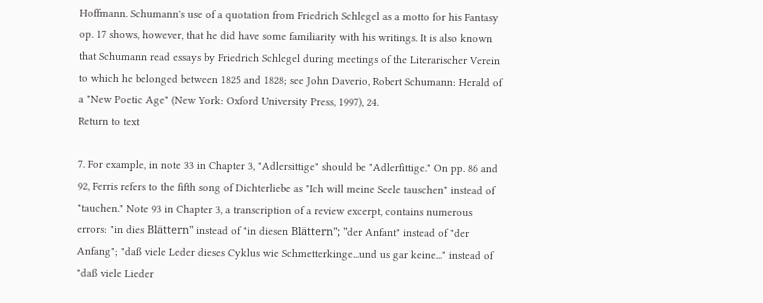Hoffmann. Schumann's use of a quotation from Friedrich Schlegel as a motto for his Fantasy op. 17 shows, however, that he did have some familiarity with his writings. It is also known that Schumann read essays by Friedrich Schlegel during meetings of the Literarischer Verein to which he belonged between 1825 and 1828; see John Daverio, Robert Schumann: Herald of a "New Poetic Age" (New York: Oxford University Press, 1997), 24.
Return to text

7. For example, in note 33 in Chapter 3, "Adlersittige" should be "Adlerfittige." On pp. 86 and 92, Ferris refers to the fifth song of Dichterliebe as "Ich will meine Seele tauschen" instead of "tauchen." Note 93 in Chapter 3, a transcription of a review excerpt, contains numerous errors: "in dies Blättern" instead of "in diesen Blättern"; "der Anfant" instead of "der Anfang"; "daß viele Leder dieses Cyklus wie Schmetterkinge...und us gar keine..." instead of "daß viele Lieder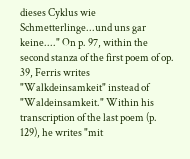dieses Cyklus wie Schmetterlinge...und uns gar keine...." On p. 97, within the second stanza of the first poem of op. 39, Ferris writes "Walkdeinsamkeit" instead of "Waldeinsamkeit." Within his transcription of the last poem (p. 129), he writes "mit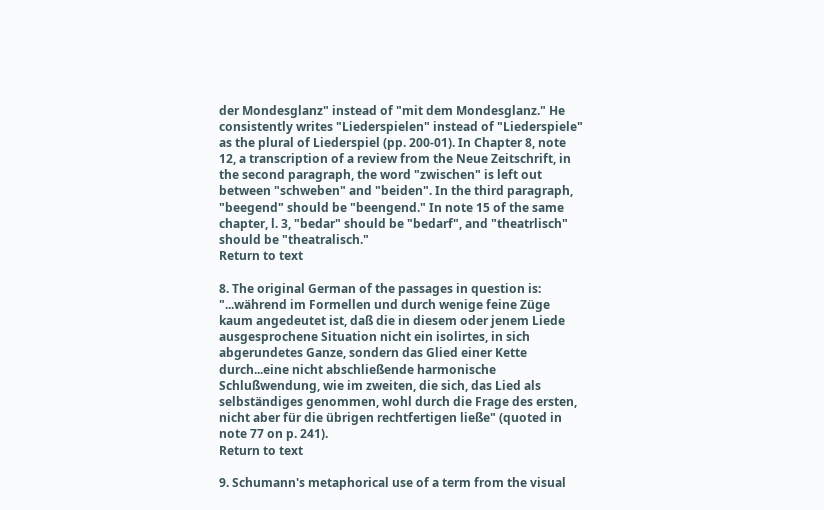der Mondesglanz" instead of "mit dem Mondesglanz." He consistently writes "Liederspielen" instead of "Liederspiele" as the plural of Liederspiel (pp. 200-01). In Chapter 8, note 12, a transcription of a review from the Neue Zeitschrift, in the second paragraph, the word "zwischen" is left out between "schweben" and "beiden". In the third paragraph, "beegend" should be "beengend." In note 15 of the same chapter, l. 3, "bedar" should be "bedarf", and "theatrlisch" should be "theatralisch."
Return to text

8. The original German of the passages in question is: "...während im Formellen und durch wenige feine Züge kaum angedeutet ist, daß die in diesem oder jenem Liede ausgesprochene Situation nicht ein isolirtes, in sich abgerundetes Ganze, sondern das Glied einer Kette durch...eine nicht abschließende harmonische Schlußwendung, wie im zweiten, die sich, das Lied als selbständiges genommen, wohl durch die Frage des ersten, nicht aber für die übrigen rechtfertigen ließe" (quoted in note 77 on p. 241).
Return to text

9. Schumann's metaphorical use of a term from the visual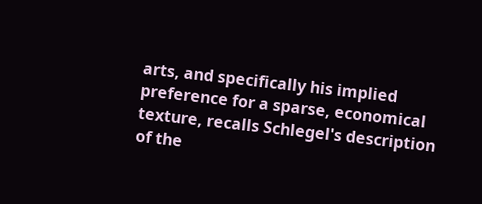arts, and specifically his implied preference for a sparse, economical texture, recalls Schlegel's description of the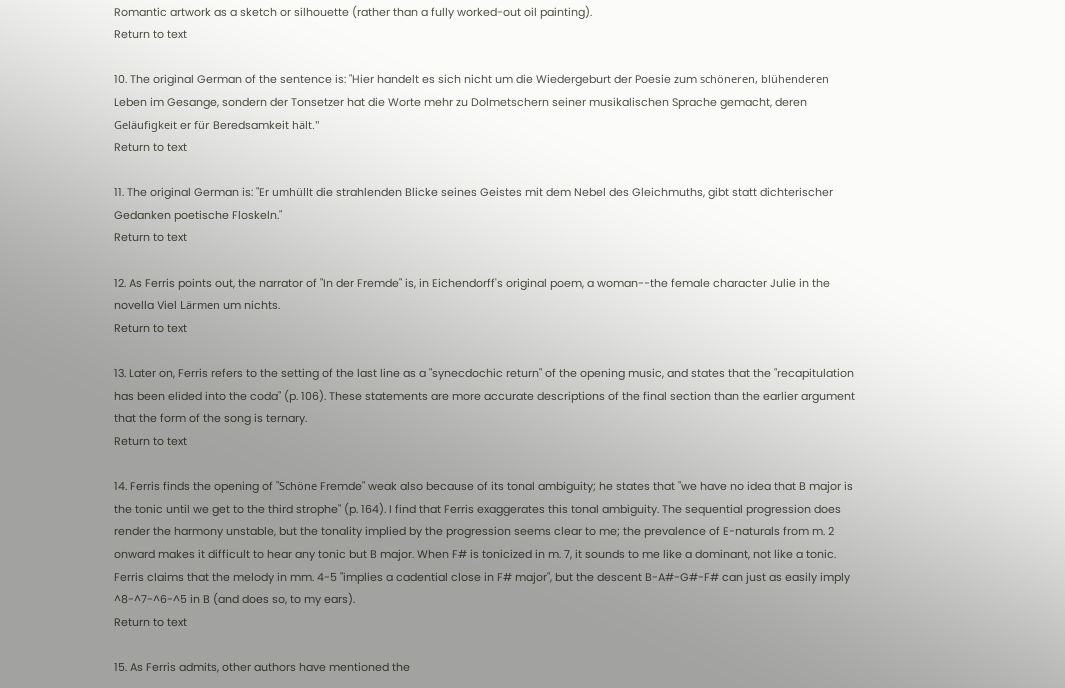Romantic artwork as a sketch or silhouette (rather than a fully worked-out oil painting).
Return to text

10. The original German of the sentence is: "Hier handelt es sich nicht um die Wiedergeburt der Poesie zum schöneren, blühenderen Leben im Gesange, sondern der Tonsetzer hat die Worte mehr zu Dolmetschern seiner musikalischen Sprache gemacht, deren Geläufigkeit er für Beredsamkeit hält."
Return to text

11. The original German is: "Er umhüllt die strahlenden Blicke seines Geistes mit dem Nebel des Gleichmuths, gibt statt dichterischer Gedanken poetische Floskeln."
Return to text

12. As Ferris points out, the narrator of "In der Fremde" is, in Eichendorff's original poem, a woman--the female character Julie in the novella Viel Lärmen um nichts.
Return to text

13. Later on, Ferris refers to the setting of the last line as a "synecdochic return" of the opening music, and states that the "recapitulation has been elided into the coda" (p. 106). These statements are more accurate descriptions of the final section than the earlier argument that the form of the song is ternary.
Return to text

14. Ferris finds the opening of "Schöne Fremde" weak also because of its tonal ambiguity; he states that "we have no idea that B major is the tonic until we get to the third strophe" (p. 164). I find that Ferris exaggerates this tonal ambiguity. The sequential progression does render the harmony unstable, but the tonality implied by the progression seems clear to me; the prevalence of E-naturals from m. 2 onward makes it difficult to hear any tonic but B major. When F# is tonicized in m. 7, it sounds to me like a dominant, not like a tonic. Ferris claims that the melody in mm. 4-5 "implies a cadential close in F# major", but the descent B-A#-G#-F# can just as easily imply ^8-^7-^6-^5 in B (and does so, to my ears).
Return to text

15. As Ferris admits, other authors have mentioned the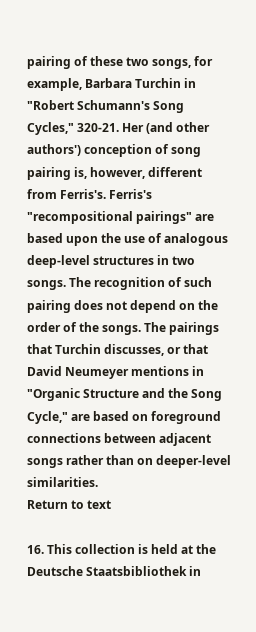pairing of these two songs, for example, Barbara Turchin in "Robert Schumann's Song Cycles," 320-21. Her (and other authors') conception of song pairing is, however, different from Ferris's. Ferris's "recompositional pairings" are based upon the use of analogous deep-level structures in two songs. The recognition of such pairing does not depend on the order of the songs. The pairings that Turchin discusses, or that David Neumeyer mentions in "Organic Structure and the Song Cycle," are based on foreground connections between adjacent songs rather than on deeper-level similarities.
Return to text

16. This collection is held at the Deutsche Staatsbibliothek in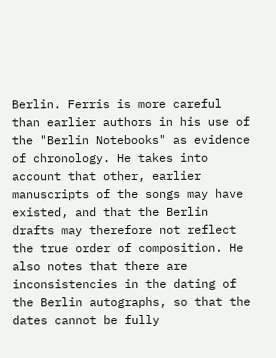Berlin. Ferris is more careful than earlier authors in his use of the "Berlin Notebooks" as evidence of chronology. He takes into account that other, earlier manuscripts of the songs may have existed, and that the Berlin drafts may therefore not reflect the true order of composition. He also notes that there are inconsistencies in the dating of the Berlin autographs, so that the dates cannot be fully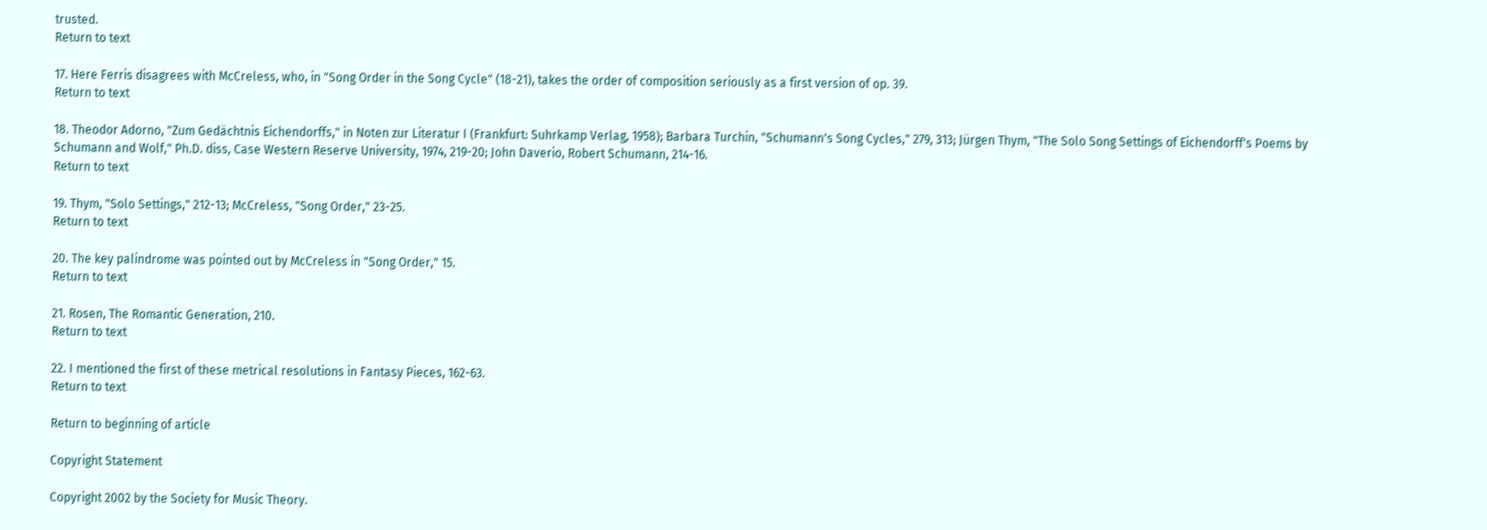trusted.
Return to text

17. Here Ferris disagrees with McCreless, who, in "Song Order in the Song Cycle" (18-21), takes the order of composition seriously as a first version of op. 39.
Return to text

18. Theodor Adorno, "Zum Gedächtnis Eichendorffs," in Noten zur Literatur I (Frankfurt: Suhrkamp Verlag, 1958); Barbara Turchin, "Schumann's Song Cycles," 279, 313; Jürgen Thym, "The Solo Song Settings of Eichendorff's Poems by Schumann and Wolf," Ph.D. diss, Case Western Reserve University, 1974, 219-20; John Daverio, Robert Schumann, 214-16.
Return to text

19. Thym, "Solo Settings," 212-13; McCreless, "Song Order," 23-25.
Return to text

20. The key palindrome was pointed out by McCreless in "Song Order," 15.
Return to text

21. Rosen, The Romantic Generation, 210.
Return to text

22. I mentioned the first of these metrical resolutions in Fantasy Pieces, 162-63.
Return to text

Return to beginning of article

Copyright Statement

Copyright 2002 by the Society for Music Theory.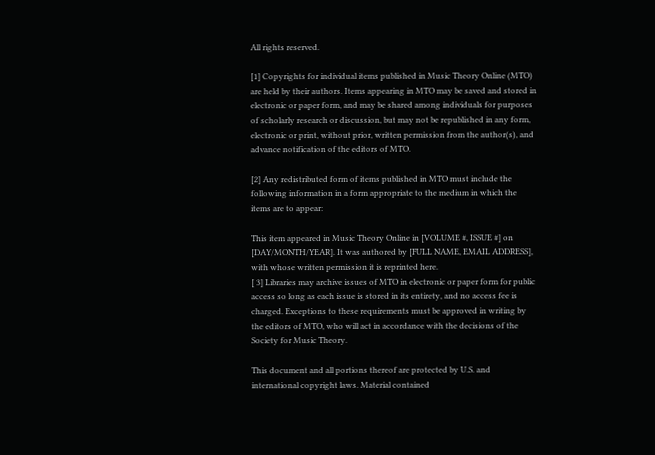All rights reserved.

[1] Copyrights for individual items published in Music Theory Online (MTO) are held by their authors. Items appearing in MTO may be saved and stored in electronic or paper form, and may be shared among individuals for purposes of scholarly research or discussion, but may not be republished in any form, electronic or print, without prior, written permission from the author(s), and advance notification of the editors of MTO.

[2] Any redistributed form of items published in MTO must include the following information in a form appropriate to the medium in which the items are to appear:

This item appeared in Music Theory Online in [VOLUME #, ISSUE #] on [DAY/MONTH/YEAR]. It was authored by [FULL NAME, EMAIL ADDRESS], with whose written permission it is reprinted here.
[ 3] Libraries may archive issues of MTO in electronic or paper form for public access so long as each issue is stored in its entirety, and no access fee is charged. Exceptions to these requirements must be approved in writing by the editors of MTO, who will act in accordance with the decisions of the Society for Music Theory.

This document and all portions thereof are protected by U.S. and international copyright laws. Material contained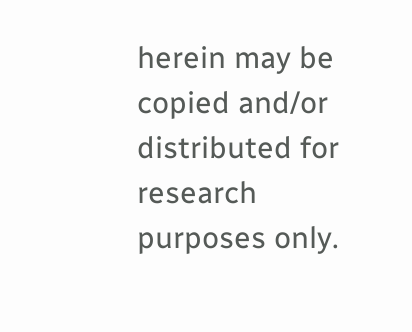herein may be copied and/or distributed for research purposes only.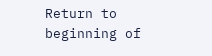Return to beginning of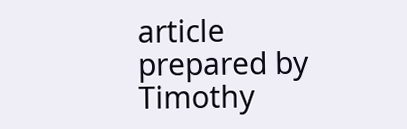article
prepared by
Timothy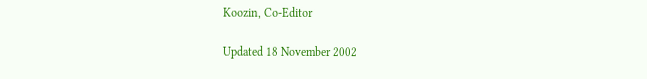Koozin, Co-Editor

Updated 18 November 2002